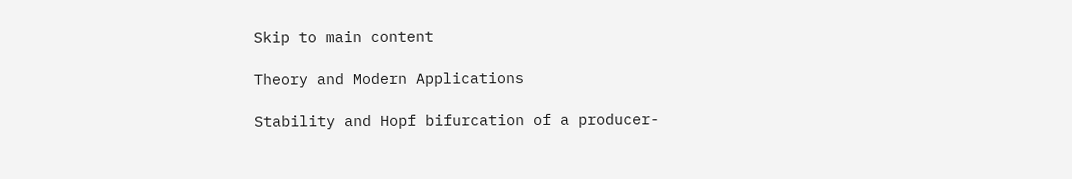Skip to main content

Theory and Modern Applications

Stability and Hopf bifurcation of a producer-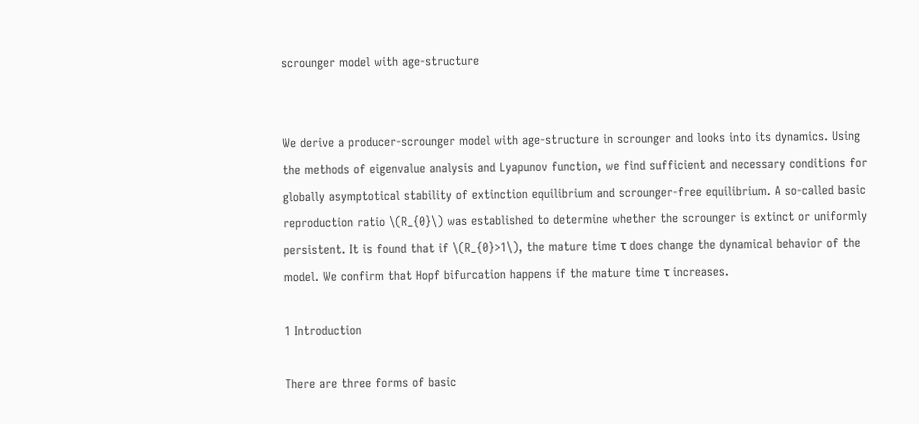scrounger model with age-structure


We derive a producer-scrounger model with age-structure in scrounger and looks into its dynamics. Using the methods of eigenvalue analysis and Lyapunov function, we find sufficient and necessary conditions for globally asymptotical stability of extinction equilibrium and scrounger-free equilibrium. A so-called basic reproduction ratio \(R_{0}\) was established to determine whether the scrounger is extinct or uniformly persistent. It is found that if \(R_{0}>1\), the mature time τ does change the dynamical behavior of the model. We confirm that Hopf bifurcation happens if the mature time τ increases.

1 Introduction

There are three forms of basic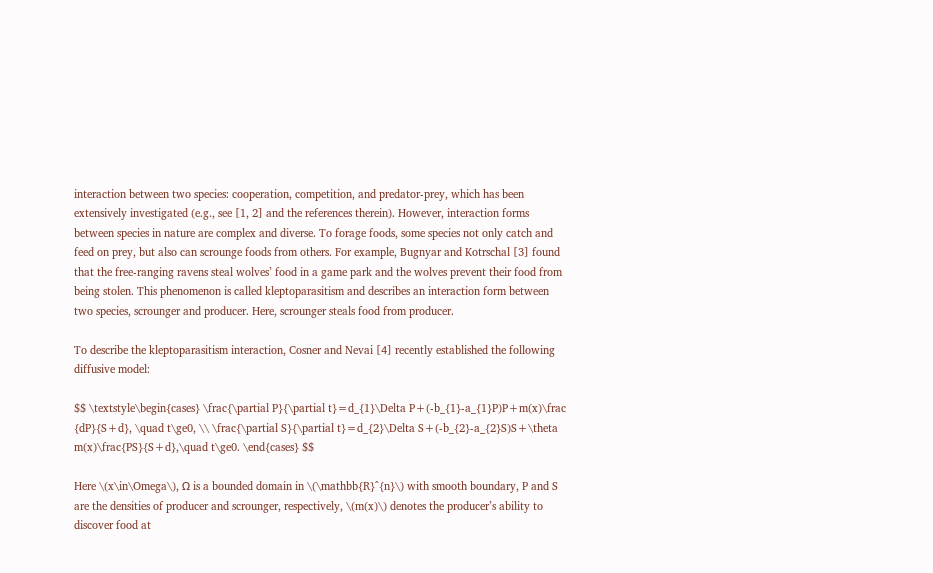interaction between two species: cooperation, competition, and predator-prey, which has been extensively investigated (e.g., see [1, 2] and the references therein). However, interaction forms between species in nature are complex and diverse. To forage foods, some species not only catch and feed on prey, but also can scrounge foods from others. For example, Bugnyar and Kotrschal [3] found that the free-ranging ravens steal wolves’ food in a game park and the wolves prevent their food from being stolen. This phenomenon is called kleptoparasitism and describes an interaction form between two species, scrounger and producer. Here, scrounger steals food from producer.

To describe the kleptoparasitism interaction, Cosner and Nevai [4] recently established the following diffusive model:

$$ \textstyle\begin{cases} \frac{\partial P}{\partial t}=d_{1}\Delta P+(-b_{1}-a_{1}P)P+m(x)\frac {dP}{S+d}, \quad t\ge0, \\ \frac{\partial S}{\partial t}=d_{2}\Delta S+(-b_{2}-a_{2}S)S+\theta m(x)\frac{PS}{S+d},\quad t\ge0. \end{cases} $$

Here \(x\in\Omega\), Ω is a bounded domain in \(\mathbb{R}^{n}\) with smooth boundary, P and S are the densities of producer and scrounger, respectively, \(m(x)\) denotes the producer’s ability to discover food at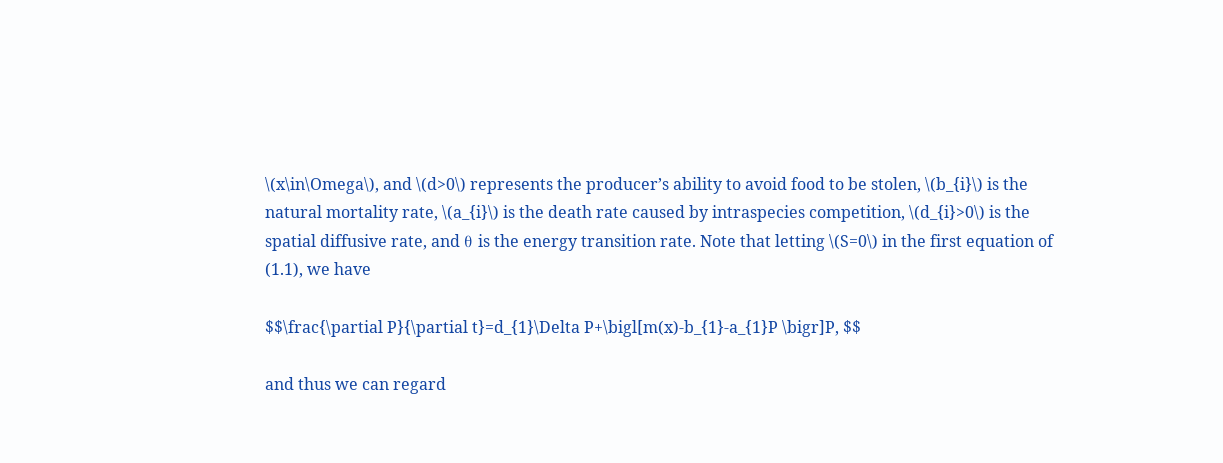\(x\in\Omega\), and \(d>0\) represents the producer’s ability to avoid food to be stolen, \(b_{i}\) is the natural mortality rate, \(a_{i}\) is the death rate caused by intraspecies competition, \(d_{i}>0\) is the spatial diffusive rate, and θ is the energy transition rate. Note that letting \(S=0\) in the first equation of (1.1), we have

$$\frac{\partial P}{\partial t}=d_{1}\Delta P+\bigl[m(x)-b_{1}-a_{1}P \bigr]P, $$

and thus we can regard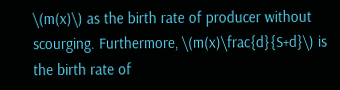\(m(x)\) as the birth rate of producer without scourging. Furthermore, \(m(x)\frac{d}{S+d}\) is the birth rate of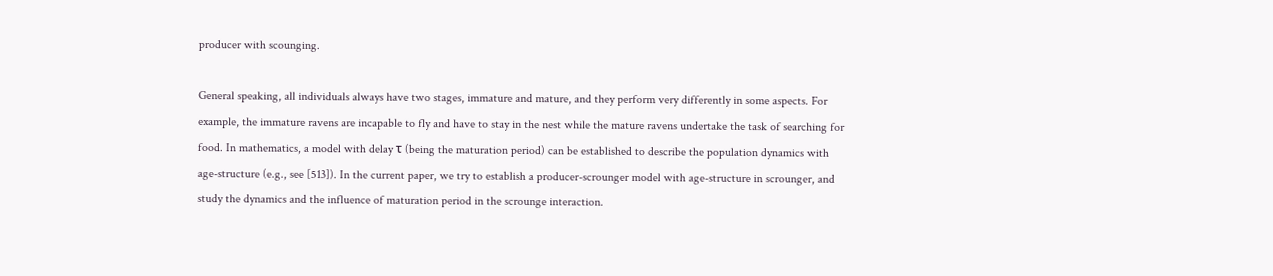producer with scounging.

General speaking, all individuals always have two stages, immature and mature, and they perform very differently in some aspects. For example, the immature ravens are incapable to fly and have to stay in the nest while the mature ravens undertake the task of searching for food. In mathematics, a model with delay τ (being the maturation period) can be established to describe the population dynamics with age-structure (e.g., see [513]). In the current paper, we try to establish a producer-scrounger model with age-structure in scrounger, and study the dynamics and the influence of maturation period in the scrounge interaction.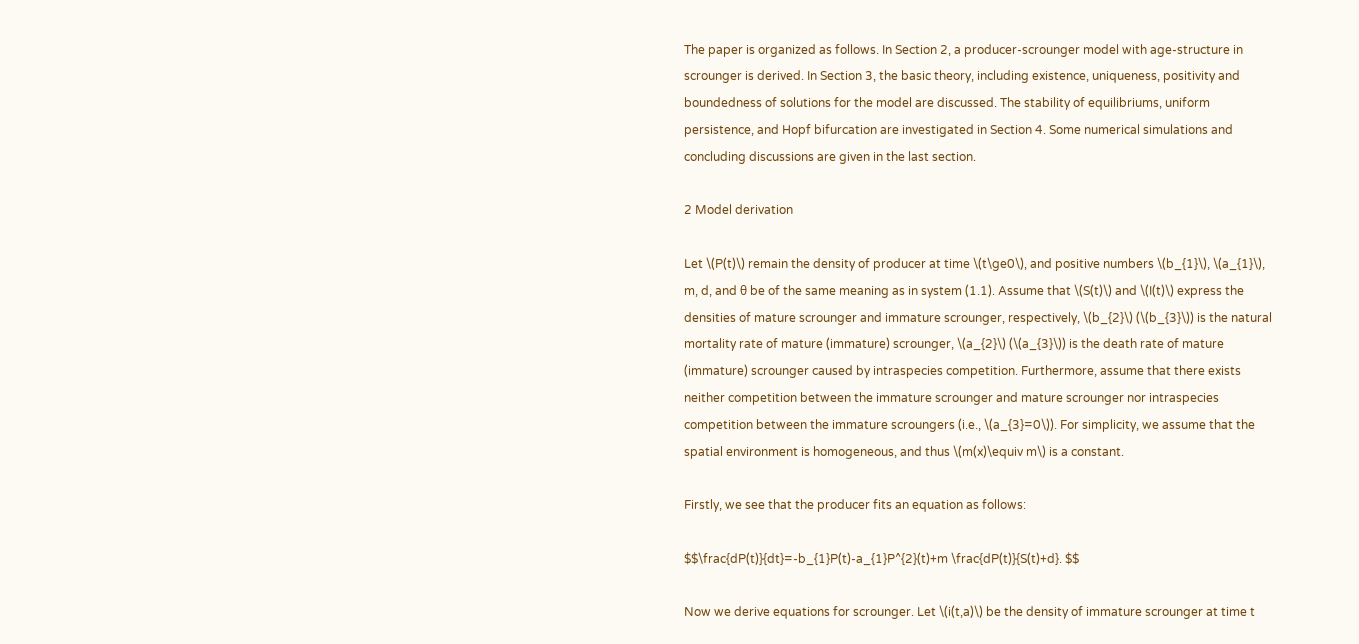The paper is organized as follows. In Section 2, a producer-scrounger model with age-structure in scrounger is derived. In Section 3, the basic theory, including existence, uniqueness, positivity and boundedness of solutions for the model are discussed. The stability of equilibriums, uniform persistence, and Hopf bifurcation are investigated in Section 4. Some numerical simulations and concluding discussions are given in the last section.

2 Model derivation

Let \(P(t)\) remain the density of producer at time \(t\ge0\), and positive numbers \(b_{1}\), \(a_{1}\), m, d, and θ be of the same meaning as in system (1.1). Assume that \(S(t)\) and \(I(t)\) express the densities of mature scrounger and immature scrounger, respectively, \(b_{2}\) (\(b_{3}\)) is the natural mortality rate of mature (immature) scrounger, \(a_{2}\) (\(a_{3}\)) is the death rate of mature (immature) scrounger caused by intraspecies competition. Furthermore, assume that there exists neither competition between the immature scrounger and mature scrounger nor intraspecies competition between the immature scroungers (i.e., \(a_{3}=0\)). For simplicity, we assume that the spatial environment is homogeneous, and thus \(m(x)\equiv m\) is a constant.

Firstly, we see that the producer fits an equation as follows:

$$\frac{dP(t)}{dt}=-b_{1}P(t)-a_{1}P^{2}(t)+m \frac{dP(t)}{S(t)+d}. $$

Now we derive equations for scrounger. Let \(i(t,a)\) be the density of immature scrounger at time t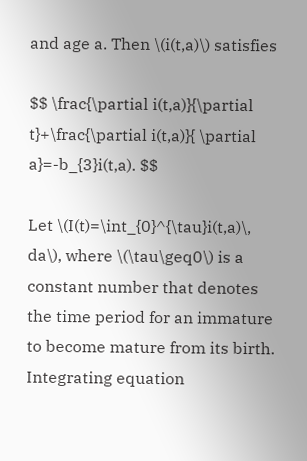and age a. Then \(i(t,a)\) satisfies

$$ \frac{\partial i(t,a)}{\partial t}+\frac{\partial i(t,a)}{ \partial a}=-b_{3}i(t,a). $$

Let \(I(t)=\int_{0}^{\tau}i(t,a)\, da\), where \(\tau\geq0\) is a constant number that denotes the time period for an immature to become mature from its birth. Integrating equation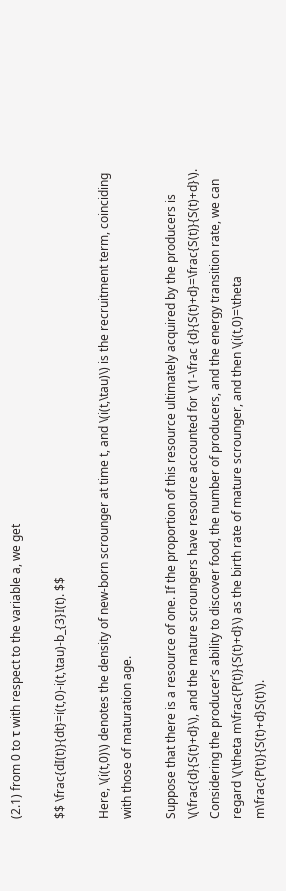(2.1) from 0 to τ with respect to the variable a, we get

$$ \frac{dI(t)}{dt}=i(t,0)-i(t,\tau)-b_{3}I(t). $$

Here, \(i(t,0)\) denotes the density of new-born scrounger at time t, and \(i(t,\tau)\) is the recruitment term, coinciding with those of maturation age.

Suppose that there is a resource of one. If the proportion of this resource ultimately acquired by the producers is \(\frac{d}{S(t)+d}\), and the mature scroungers have resource accounted for \(1-\frac {d}{S(t)+d}=\frac{S(t)}{S(t)+d}\). Considering the producer’s ability to discover food, the number of producers, and the energy transition rate, we can regard \(\theta m\frac{P(t)}{S(t)+d}\) as the birth rate of mature scrounger, and then \(i(t,0)=\theta m\frac{P(t)}{S(t)+d}S(t)\).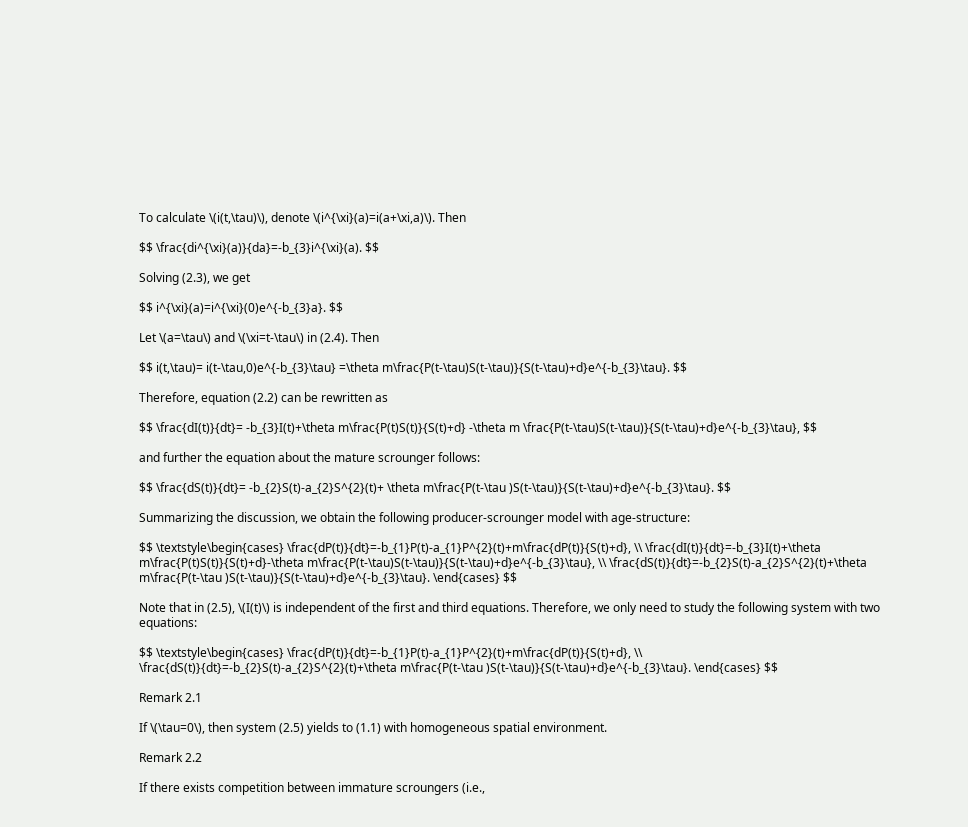To calculate \(i(t,\tau)\), denote \(i^{\xi}(a)=i(a+\xi,a)\). Then

$$ \frac{di^{\xi}(a)}{da}=-b_{3}i^{\xi}(a). $$

Solving (2.3), we get

$$ i^{\xi}(a)=i^{\xi}(0)e^{-b_{3}a}. $$

Let \(a=\tau\) and \(\xi=t-\tau\) in (2.4). Then

$$ i(t,\tau)= i(t-\tau,0)e^{-b_{3}\tau} =\theta m\frac{P(t-\tau)S(t-\tau)}{S(t-\tau)+d}e^{-b_{3}\tau}. $$

Therefore, equation (2.2) can be rewritten as

$$ \frac{dI(t)}{dt}= -b_{3}I(t)+\theta m\frac{P(t)S(t)}{S(t)+d} -\theta m \frac{P(t-\tau)S(t-\tau)}{S(t-\tau)+d}e^{-b_{3}\tau}, $$

and further the equation about the mature scrounger follows:

$$ \frac{dS(t)}{dt}= -b_{2}S(t)-a_{2}S^{2}(t)+ \theta m\frac{P(t-\tau )S(t-\tau)}{S(t-\tau)+d}e^{-b_{3}\tau}. $$

Summarizing the discussion, we obtain the following producer-scrounger model with age-structure:

$$ \textstyle\begin{cases} \frac{dP(t)}{dt}=-b_{1}P(t)-a_{1}P^{2}(t)+m\frac{dP(t)}{S(t)+d}, \\ \frac{dI(t)}{dt}=-b_{3}I(t)+\theta m\frac{P(t)S(t)}{S(t)+d}-\theta m\frac{P(t-\tau)S(t-\tau)}{S(t-\tau)+d}e^{-b_{3}\tau}, \\ \frac{dS(t)}{dt}=-b_{2}S(t)-a_{2}S^{2}(t)+\theta m\frac{P(t-\tau )S(t-\tau)}{S(t-\tau)+d}e^{-b_{3}\tau}. \end{cases} $$

Note that in (2.5), \(I(t)\) is independent of the first and third equations. Therefore, we only need to study the following system with two equations:

$$ \textstyle\begin{cases} \frac{dP(t)}{dt}=-b_{1}P(t)-a_{1}P^{2}(t)+m\frac{dP(t)}{S(t)+d}, \\ \frac{dS(t)}{dt}=-b_{2}S(t)-a_{2}S^{2}(t)+\theta m\frac{P(t-\tau )S(t-\tau)}{S(t-\tau)+d}e^{-b_{3}\tau}. \end{cases} $$

Remark 2.1

If \(\tau=0\), then system (2.5) yields to (1.1) with homogeneous spatial environment.

Remark 2.2

If there exists competition between immature scroungers (i.e.,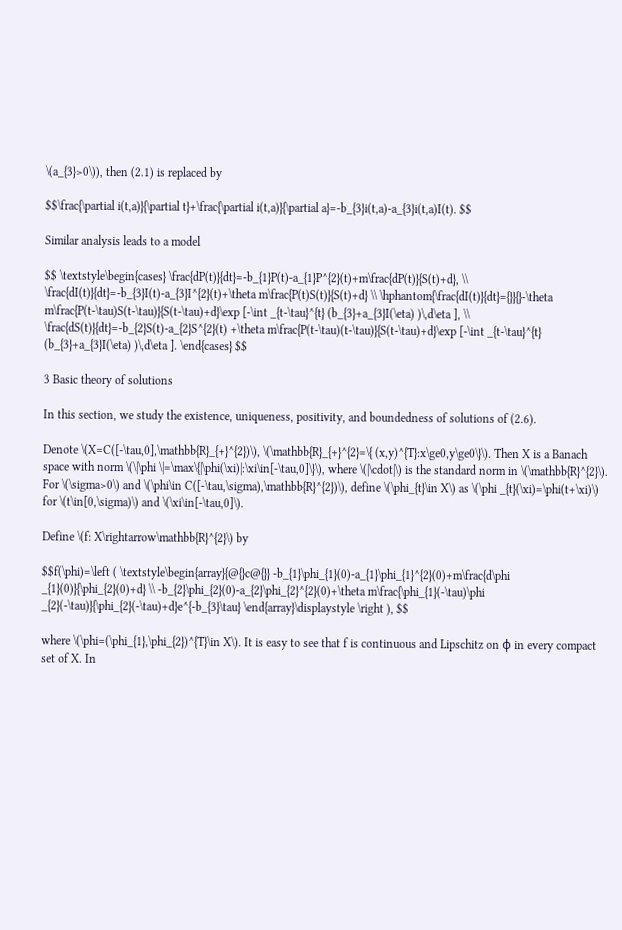\(a_{3}>0\)), then (2.1) is replaced by

$$\frac{\partial i(t,a)}{\partial t}+\frac{\partial i(t,a)}{\partial a}=-b_{3}i(t,a)-a_{3}i(t,a)I(t). $$

Similar analysis leads to a model

$$ \textstyle\begin{cases} \frac{dP(t)}{dt}=-b_{1}P(t)-a_{1}P^{2}(t)+m\frac{dP(t)}{S(t)+d}, \\ \frac{dI(t)}{dt}=-b_{3}I(t)-a_{3}I^{2}(t)+\theta m\frac{P(t)S(t)}{S(t)+d} \\ \hphantom{\frac{dI(t)}{dt}={}}{}-\theta m\frac{P(t-\tau)S(t-\tau)}{S(t-\tau)+d}\exp [-\int _{t-\tau}^{t} (b_{3}+a_{3}I(\eta) )\,d\eta ], \\ \frac{dS(t)}{dt}=-b_{2}S(t)-a_{2}S^{2}(t) +\theta m\frac{P(t-\tau)(t-\tau)}{S(t-\tau)+d}\exp [-\int _{t-\tau}^{t} (b_{3}+a_{3}I(\eta) )\,d\eta ]. \end{cases} $$

3 Basic theory of solutions

In this section, we study the existence, uniqueness, positivity, and boundedness of solutions of (2.6).

Denote \(X=C([-\tau,0],\mathbb{R}_{+}^{2})\), \(\mathbb{R}_{+}^{2}=\{ (x,y)^{T}:x\ge0,y\ge0\}\). Then X is a Banach space with norm \(\|\phi \|=\max\{|\phi(\xi)|:\xi\in[-\tau,0]\}\), where \(|\cdot|\) is the standard norm in \(\mathbb{R}^{2}\). For \(\sigma>0\) and \(\phi\in C([-\tau,\sigma),\mathbb{R}^{2})\), define \(\phi_{t}\in X\) as \(\phi _{t}(\xi)=\phi(t+\xi)\) for \(t\in[0,\sigma)\) and \(\xi\in[-\tau,0]\).

Define \(f: X\rightarrow\mathbb{R}^{2}\) by

$$f(\phi)=\left ( \textstyle\begin{array}{@{}c@{}} -b_{1}\phi_{1}(0)-a_{1}\phi_{1}^{2}(0)+m\frac{d\phi _{1}(0)}{\phi_{2}(0)+d} \\ -b_{2}\phi_{2}(0)-a_{2}\phi_{2}^{2}(0)+\theta m\frac{\phi_{1}(-\tau)\phi _{2}(-\tau)}{\phi_{2}(-\tau)+d}e^{-b_{3}\tau} \end{array}\displaystyle \right ), $$

where \(\phi=(\phi_{1},\phi_{2})^{T}\in X\). It is easy to see that f is continuous and Lipschitz on ϕ in every compact set of X. In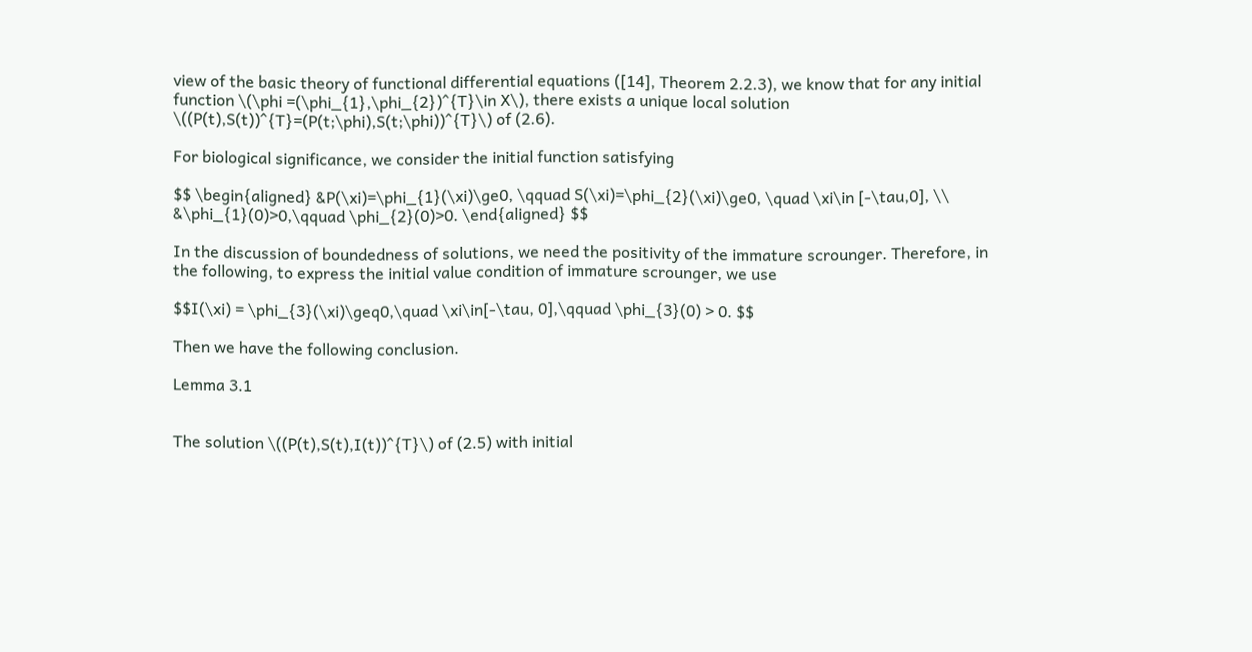view of the basic theory of functional differential equations ([14], Theorem 2.2.3), we know that for any initial function \(\phi =(\phi_{1},\phi_{2})^{T}\in X\), there exists a unique local solution \((P(t),S(t))^{T}=(P(t;\phi),S(t;\phi))^{T}\) of (2.6).

For biological significance, we consider the initial function satisfying

$$ \begin{aligned} &P(\xi)=\phi_{1}(\xi)\ge0, \qquad S(\xi)=\phi_{2}(\xi)\ge0, \quad \xi\in [-\tau,0], \\ &\phi_{1}(0)>0,\qquad \phi_{2}(0)>0. \end{aligned} $$

In the discussion of boundedness of solutions, we need the positivity of the immature scrounger. Therefore, in the following, to express the initial value condition of immature scrounger, we use

$$I(\xi) = \phi_{3}(\xi)\geq0,\quad \xi\in[-\tau, 0],\qquad \phi_{3}(0) > 0. $$

Then we have the following conclusion.

Lemma 3.1


The solution \((P(t),S(t),I(t))^{T}\) of (2.5) with initial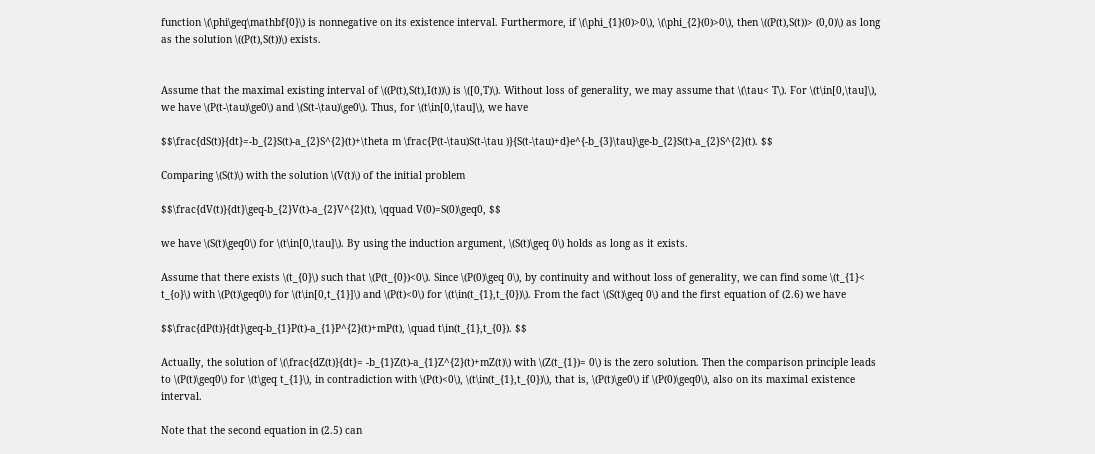function \(\phi\geq\mathbf{0}\) is nonnegative on its existence interval. Furthermore, if \(\phi_{1}(0)>0\), \(\phi_{2}(0)>0\), then \((P(t),S(t))> (0,0)\) as long as the solution \((P(t),S(t))\) exists.


Assume that the maximal existing interval of \((P(t),S(t),I(t))\) is \([0,T)\). Without loss of generality, we may assume that \(\tau< T\). For \(t\in[0,\tau]\), we have \(P(t-\tau)\ge0\) and \(S(t-\tau)\ge0\). Thus, for \(t\in[0,\tau]\), we have

$$\frac{dS(t)}{dt}=-b_{2}S(t)-a_{2}S^{2}(t)+\theta m \frac{P(t-\tau)S(t-\tau )}{S(t-\tau)+d}e^{-b_{3}\tau}\ge-b_{2}S(t)-a_{2}S^{2}(t). $$

Comparing \(S(t)\) with the solution \(V(t)\) of the initial problem

$$\frac{dV(t)}{dt}\geq-b_{2}V(t)-a_{2}V^{2}(t), \qquad V(0)=S(0)\geq0, $$

we have \(S(t)\geq0\) for \(t\in[0,\tau]\). By using the induction argument, \(S(t)\geq 0\) holds as long as it exists.

Assume that there exists \(t_{0}\) such that \(P(t_{0})<0\). Since \(P(0)\geq 0\), by continuity and without loss of generality, we can find some \(t_{1}< t_{o}\) with \(P(t)\geq0\) for \(t\in[0,t_{1}]\) and \(P(t)<0\) for \(t\in(t_{1},t_{0})\). From the fact \(S(t)\geq 0\) and the first equation of (2.6) we have

$$\frac{dP(t)}{dt}\geq-b_{1}P(t)-a_{1}P^{2}(t)+mP(t), \quad t\in(t_{1},t_{0}). $$

Actually, the solution of \(\frac{dZ(t)}{dt}= -b_{1}Z(t)-a_{1}Z^{2}(t)+mZ(t)\) with \(Z(t_{1})= 0\) is the zero solution. Then the comparison principle leads to \(P(t)\geq0\) for \(t\geq t_{1}\), in contradiction with \(P(t)<0\), \(t\in(t_{1},t_{0})\), that is, \(P(t)\ge0\) if \(P(0)\geq0\), also on its maximal existence interval.

Note that the second equation in (2.5) can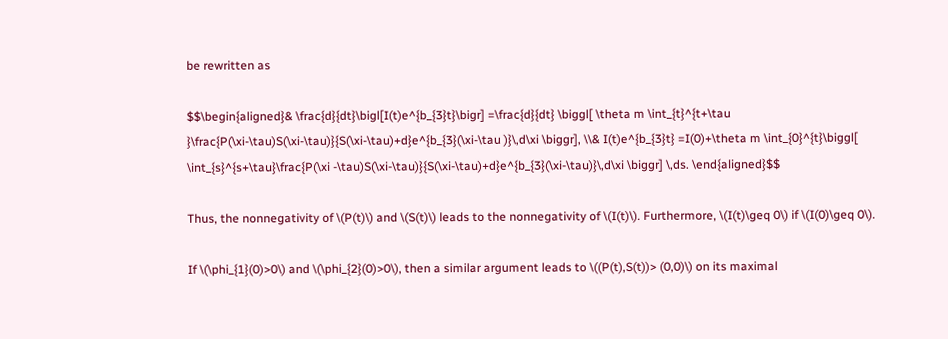be rewritten as

$$\begin{aligned}& \frac{d}{dt}\bigl[I(t)e^{b_{3}t}\bigr] =\frac{d}{dt} \biggl[ \theta m \int_{t}^{t+\tau }\frac{P(\xi-\tau)S(\xi-\tau)}{S(\xi-\tau)+d}e^{b_{3}(\xi-\tau )}\,d\xi \biggr], \\& I(t)e^{b_{3}t} =I(0)+\theta m \int_{0}^{t}\biggl[ \int_{s}^{s+\tau}\frac{P(\xi -\tau)S(\xi-\tau)}{S(\xi-\tau)+d}e^{b_{3}(\xi-\tau)}\,d\xi \biggr] \,ds. \end{aligned}$$

Thus, the nonnegativity of \(P(t)\) and \(S(t)\) leads to the nonnegativity of \(I(t)\). Furthermore, \(I(t)\geq 0\) if \(I(0)\geq 0\).

If \(\phi_{1}(0)>0\) and \(\phi_{2}(0)>0\), then a similar argument leads to \((P(t),S(t))> (0,0)\) on its maximal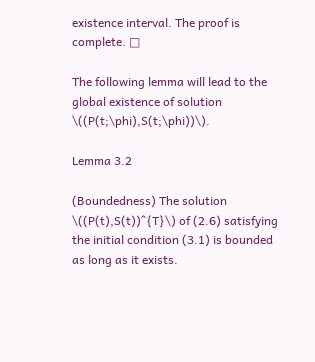existence interval. The proof is complete. □

The following lemma will lead to the global existence of solution \((P(t;\phi),S(t;\phi))\).

Lemma 3.2

(Boundedness) The solution \((P(t),S(t))^{T}\) of (2.6) satisfying the initial condition (3.1) is bounded as long as it exists.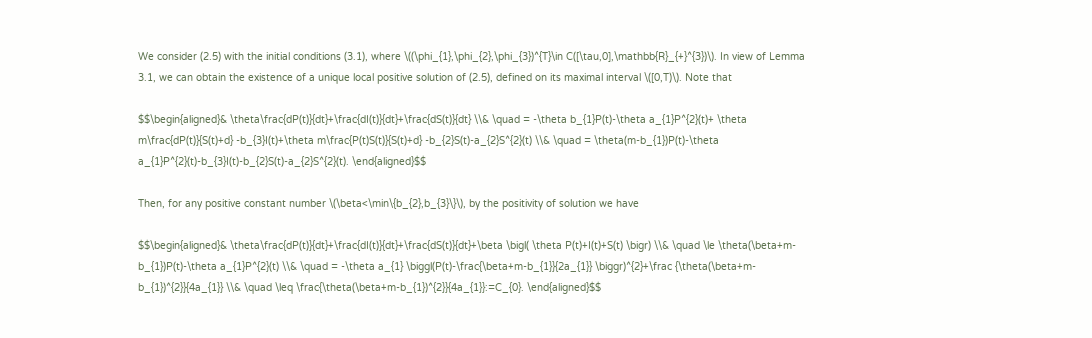We consider (2.5) with the initial conditions (3.1), where \((\phi_{1},\phi_{2},\phi_{3})^{T}\in C([\tau,0],\mathbb{R}_{+}^{3})\). In view of Lemma 3.1, we can obtain the existence of a unique local positive solution of (2.5), defined on its maximal interval \([0,T)\). Note that

$$\begin{aligned}& \theta\frac{dP(t)}{dt}+\frac{dI(t)}{dt}+\frac{dS(t)}{dt} \\& \quad = -\theta b_{1}P(t)-\theta a_{1}P^{2}(t)+ \theta m\frac{dP(t)}{S(t)+d} -b_{3}I(t)+\theta m\frac{P(t)S(t)}{S(t)+d} -b_{2}S(t)-a_{2}S^{2}(t) \\& \quad = \theta(m-b_{1})P(t)-\theta a_{1}P^{2}(t)-b_{3}I(t)-b_{2}S(t)-a_{2}S^{2}(t). \end{aligned}$$

Then, for any positive constant number \(\beta<\min\{b_{2},b_{3}\}\), by the positivity of solution we have

$$\begin{aligned}& \theta\frac{dP(t)}{dt}+\frac{dI(t)}{dt}+\frac{dS(t)}{dt}+\beta \bigl( \theta P(t)+I(t)+S(t) \bigr) \\& \quad \le \theta(\beta+m-b_{1})P(t)-\theta a_{1}P^{2}(t) \\& \quad = -\theta a_{1} \biggl(P(t)-\frac{\beta+m-b_{1}}{2a_{1}} \biggr)^{2}+\frac {\theta(\beta+m-b_{1})^{2}}{4a_{1}} \\& \quad \leq \frac{\theta(\beta+m-b_{1})^{2}}{4a_{1}}:=C_{0}. \end{aligned}$$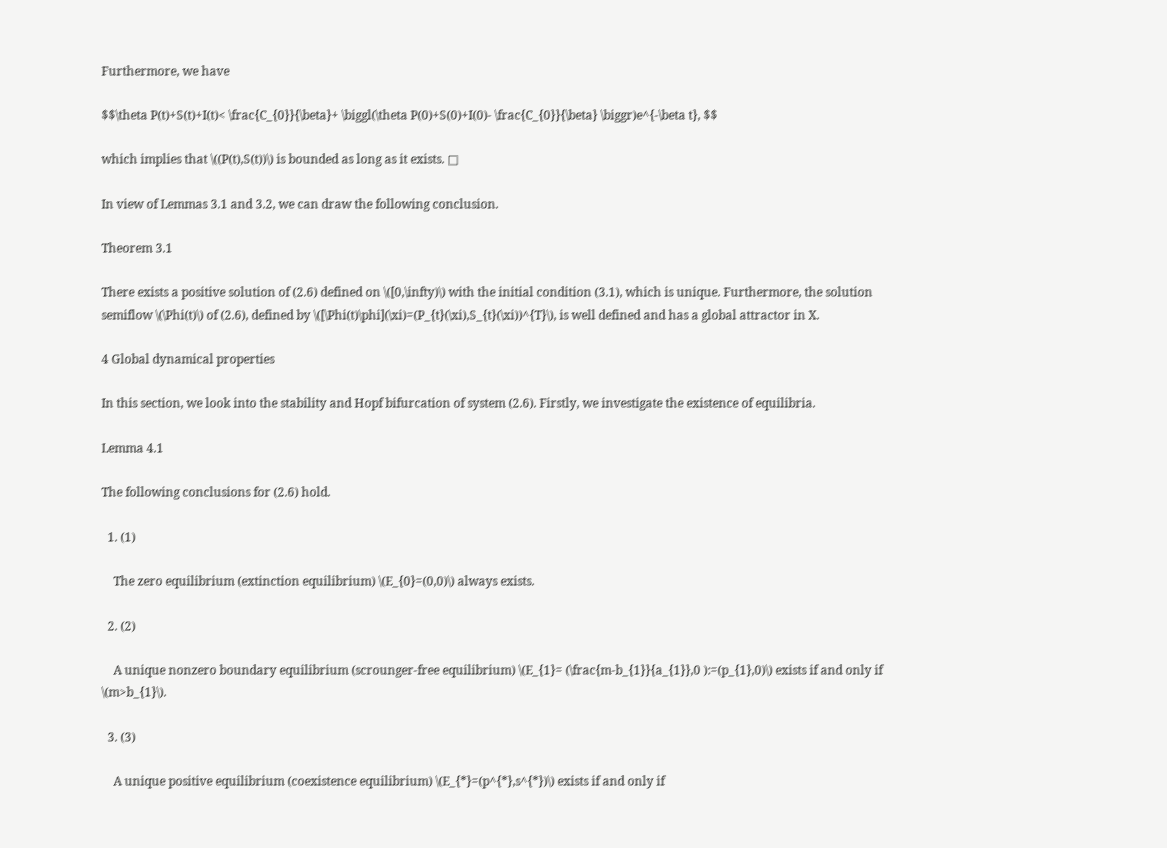Furthermore, we have

$$\theta P(t)+S(t)+I(t)< \frac{C_{0}}{\beta}+ \biggl(\theta P(0)+S(0)+I(0)- \frac{C_{0}}{\beta} \biggr)e^{-\beta t}, $$

which implies that \((P(t),S(t))\) is bounded as long as it exists. □

In view of Lemmas 3.1 and 3.2, we can draw the following conclusion.

Theorem 3.1

There exists a positive solution of (2.6) defined on \([0,\infty)\) with the initial condition (3.1), which is unique. Furthermore, the solution semiflow \(\Phi(t)\) of (2.6), defined by \([\Phi(t)\phi](\xi)=(P_{t}(\xi),S_{t}(\xi))^{T}\), is well defined and has a global attractor in X.

4 Global dynamical properties

In this section, we look into the stability and Hopf bifurcation of system (2.6). Firstly, we investigate the existence of equilibria.

Lemma 4.1

The following conclusions for (2.6) hold.

  1. (1)

    The zero equilibrium (extinction equilibrium) \(E_{0}=(0,0)\) always exists.

  2. (2)

    A unique nonzero boundary equilibrium (scrounger-free equilibrium) \(E_{1}= (\frac{m-b_{1}}{a_{1}},0 ):=(p_{1},0)\) exists if and only if \(m>b_{1}\).

  3. (3)

    A unique positive equilibrium (coexistence equilibrium) \(E_{*}=(p^{*},s^{*})\) exists if and only if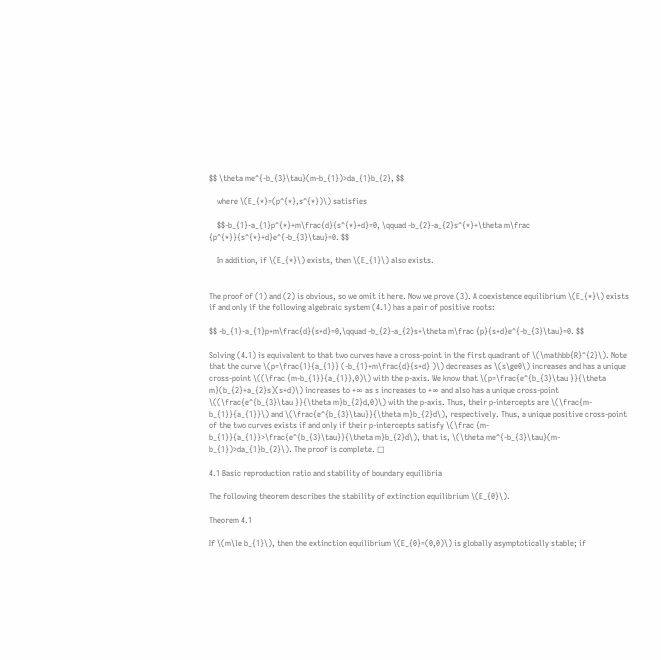$$ \theta me^{-b_{3}\tau}(m-b_{1})>da_{1}b_{2}, $$

    where \(E_{*}=(p^{*},s^{*})\) satisfies

    $$-b_{1}-a_{1}p^{*}+m\frac{d}{s^{*}+d}=0, \qquad -b_{2}-a_{2}s^{*}+\theta m\frac {p^{*}}{s^{*}+d}e^{-b_{3}\tau}=0. $$

    In addition, if \(E_{*}\) exists, then \(E_{1}\) also exists.


The proof of (1) and (2) is obvious, so we omit it here. Now we prove (3). A coexistence equilibrium \(E_{*}\) exists if and only if the following algebraic system (4.1) has a pair of positive roots:

$$ -b_{1}-a_{1}p+m\frac{d}{s+d}=0,\qquad -b_{2}-a_{2}s+\theta m\frac {p}{s+d}e^{-b_{3}\tau}=0. $$

Solving (4.1) is equivalent to that two curves have a cross-point in the first quadrant of \(\mathbb{R}^{2}\). Note that the curve \(p=\frac{1}{a_{1}} (-b_{1}+m\frac{d}{s+d} )\) decreases as \(s\ge0\) increases and has a unique cross-point \((\frac {m-b_{1}}{a_{1}},0)\) with the p-axis. We know that \(p=\frac{e^{b_{3}\tau }}{\theta m}(b_{2}+a_{2}s)(s+d)\) increases to +∞ as s increases to +∞ and also has a unique cross-point \((\frac{e^{b_{3}\tau }}{\theta m}b_{2}d,0)\) with the p-axis. Thus, their p-intercepts are \(\frac{m-b_{1}}{a_{1}}\) and \(\frac{e^{b_{3}\tau}}{\theta m}b_{2}d\), respectively. Thus, a unique positive cross-point of the two curves exists if and only if their p-intercepts satisfy \(\frac {m-b_{1}}{a_{1}}>\frac{e^{b_{3}\tau}}{\theta m}b_{2}d\), that is, \(\theta me^{-b_{3}\tau}(m-b_{1})>da_{1}b_{2}\). The proof is complete. □

4.1 Basic reproduction ratio and stability of boundary equilibria

The following theorem describes the stability of extinction equilibrium \(E_{0}\).

Theorem 4.1

If \(m\le b_{1}\), then the extinction equilibrium \(E_{0}=(0,0)\) is globally asymptotically stable; if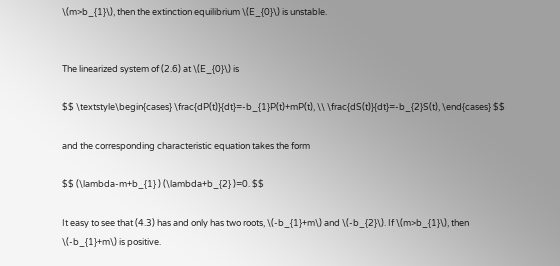\(m>b_{1}\), then the extinction equilibrium \(E_{0}\) is unstable.


The linearized system of (2.6) at \(E_{0}\) is

$$ \textstyle\begin{cases} \frac{dP(t)}{dt}=-b_{1}P(t)+mP(t), \\ \frac{dS(t)}{dt}=-b_{2}S(t), \end{cases} $$

and the corresponding characteristic equation takes the form

$$ (\lambda-m+b_{1} ) (\lambda+b_{2} )=0. $$

It easy to see that (4.3) has and only has two roots, \(-b_{1}+m\) and \(-b_{2}\). If \(m>b_{1}\), then \(-b_{1}+m\) is positive.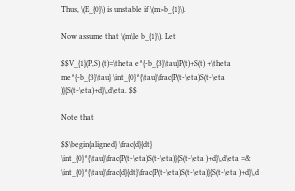Thus, \(E_{0}\) is unstable if \(m>b_{1}\).

Now assume that \(m\le b_{1}\). Let

$$V_{1}(P,S) (t)=\theta e^{-b_{3}\tau}P(t)+S(t) +\theta me^{-b_{3}\tau} \int_{0}^{\tau}\frac{P(t-\eta)S(t-\eta )}{S(t-\eta)+d}\,d\eta. $$

Note that

$$\begin{aligned} \frac{d}{dt} \int_{0}^{\tau}\frac{P(t-\eta)S(t-\eta)}{S(t-\eta )+d}\,d\eta =& \int_{0}^{\tau}\frac{d}{dt}\frac{P(t-\eta)S(t-\eta)}{S(t-\eta )+d}\,d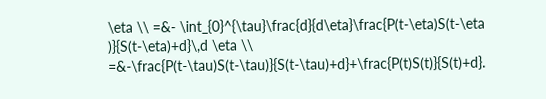\eta \\ =&- \int_{0}^{\tau}\frac{d}{d\eta}\frac{P(t-\eta)S(t-\eta )}{S(t-\eta)+d}\,d \eta \\ =&-\frac{P(t-\tau)S(t-\tau)}{S(t-\tau)+d}+\frac{P(t)S(t)}{S(t)+d}.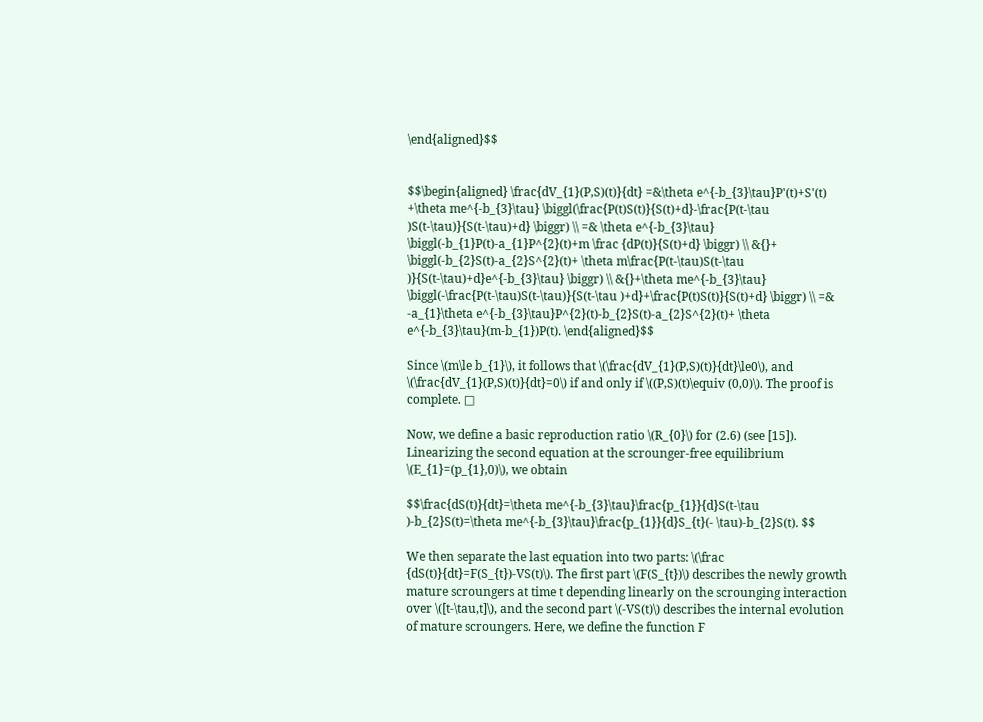\end{aligned}$$


$$\begin{aligned} \frac{dV_{1}(P,S)(t)}{dt} =&\theta e^{-b_{3}\tau}P'(t)+S'(t) +\theta me^{-b_{3}\tau} \biggl(\frac{P(t)S(t)}{S(t)+d}-\frac{P(t-\tau )S(t-\tau)}{S(t-\tau)+d} \biggr) \\ =& \theta e^{-b_{3}\tau} \biggl(-b_{1}P(t)-a_{1}P^{2}(t)+m \frac {dP(t)}{S(t)+d} \biggr) \\ &{}+ \biggl(-b_{2}S(t)-a_{2}S^{2}(t)+ \theta m\frac{P(t-\tau)S(t-\tau )}{S(t-\tau)+d}e^{-b_{3}\tau} \biggr) \\ &{}+\theta me^{-b_{3}\tau} \biggl(-\frac{P(t-\tau)S(t-\tau)}{S(t-\tau )+d}+\frac{P(t)S(t)}{S(t)+d} \biggr) \\ =& -a_{1}\theta e^{-b_{3}\tau}P^{2}(t)-b_{2}S(t)-a_{2}S^{2}(t)+ \theta e^{-b_{3}\tau}(m-b_{1})P(t). \end{aligned}$$

Since \(m\le b_{1}\), it follows that \(\frac{dV_{1}(P,S)(t)}{dt}\le0\), and \(\frac{dV_{1}(P,S)(t)}{dt}=0\) if and only if \((P,S)(t)\equiv (0,0)\). The proof is complete. □

Now, we define a basic reproduction ratio \(R_{0}\) for (2.6) (see [15]). Linearizing the second equation at the scrounger-free equilibrium \(E_{1}=(p_{1},0)\), we obtain

$$\frac{dS(t)}{dt}=\theta me^{-b_{3}\tau}\frac{p_{1}}{d}S(t-\tau )-b_{2}S(t)=\theta me^{-b_{3}\tau}\frac{p_{1}}{d}S_{t}(- \tau)-b_{2}S(t). $$

We then separate the last equation into two parts: \(\frac {dS(t)}{dt}=F(S_{t})-VS(t)\). The first part \(F(S_{t})\) describes the newly growth mature scroungers at time t depending linearly on the scrounging interaction over \([t-\tau,t]\), and the second part \(-VS(t)\) describes the internal evolution of mature scroungers. Here, we define the function F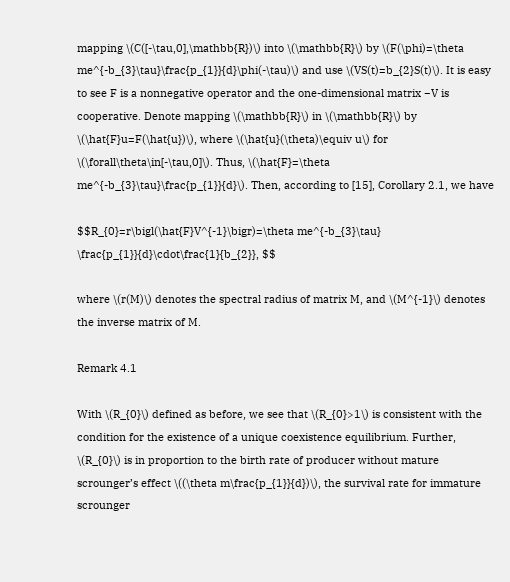mapping \(C([-\tau,0],\mathbb{R})\) into \(\mathbb{R}\) by \(F(\phi)=\theta me^{-b_{3}\tau}\frac{p_{1}}{d}\phi(-\tau)\) and use \(VS(t)=b_{2}S(t)\). It is easy to see F is a nonnegative operator and the one-dimensional matrix −V is cooperative. Denote mapping \(\mathbb{R}\) in \(\mathbb{R}\) by \(\hat{F}u=F(\hat{u})\), where \(\hat{u}(\theta)\equiv u\) for \(\forall\theta\in[-\tau,0]\). Thus, \(\hat{F}=\theta me^{-b_{3}\tau}\frac{p_{1}}{d}\). Then, according to [15], Corollary 2.1, we have

$$R_{0}=r\bigl(\hat{F}V^{-1}\bigr)=\theta me^{-b_{3}\tau} \frac{p_{1}}{d}\cdot\frac{1}{b_{2}}, $$

where \(r(M)\) denotes the spectral radius of matrix M, and \(M^{-1}\) denotes the inverse matrix of M.

Remark 4.1

With \(R_{0}\) defined as before, we see that \(R_{0}>1\) is consistent with the condition for the existence of a unique coexistence equilibrium. Further, \(R_{0}\) is in proportion to the birth rate of producer without mature scrounger’s effect \((\theta m\frac{p_{1}}{d})\), the survival rate for immature scrounger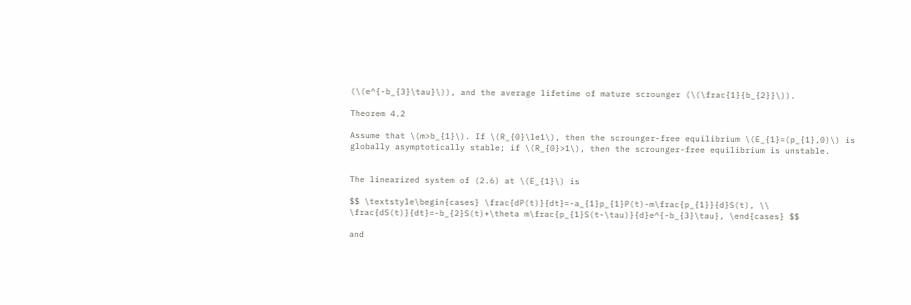(\(e^{-b_{3}\tau}\)), and the average lifetime of mature scrounger (\(\frac{1}{b_{2}}\)).

Theorem 4.2

Assume that \(m>b_{1}\). If \(R_{0}\le1\), then the scrounger-free equilibrium \(E_{1}=(p_{1},0)\) is globally asymptotically stable; if \(R_{0}>1\), then the scrounger-free equilibrium is unstable.


The linearized system of (2.6) at \(E_{1}\) is

$$ \textstyle\begin{cases} \frac{dP(t)}{dt}=-a_{1}p_{1}P(t)-m\frac{p_{1}}{d}S(t), \\ \frac{dS(t)}{dt}=-b_{2}S(t)+\theta m\frac{p_{1}S(t-\tau)}{d}e^{-b_{3}\tau}, \end{cases} $$

and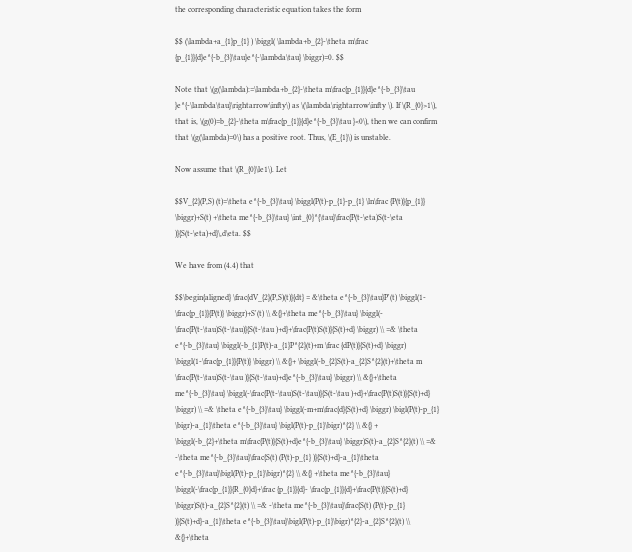the corresponding characteristic equation takes the form

$$ (\lambda+a_{1}p_{1} ) \biggl( \lambda+b_{2}-\theta m\frac {p_{1}}{d}e^{-b_{3}\tau}e^{-\lambda\tau} \biggr)=0. $$

Note that \(g(\lambda):=\lambda+b_{2}-\theta m\frac{p_{1}}{d}e^{-b_{3}\tau }e^{-\lambda\tau}\rightarrow\infty\) as \(\lambda\rightarrow\infty \). If \(R_{0}>1\), that is, \(g(0)=b_{2}-\theta m\frac{p_{1}}{d}e^{-b_{3}\tau }<0\), then we can confirm that \(g(\lambda)=0\) has a positive root. Thus, \(E_{1}\) is unstable.

Now assume that \(R_{0}\le1\). Let

$$V_{2}(P,S) (t)=\theta e^{-b_{3}\tau} \biggl(P(t)-p_{1}-p_{1} \ln\frac {P(t)}{p_{1}} \biggr)+S(t) +\theta me^{-b_{3}\tau} \int_{0}^{\tau}\frac{P(t-\eta)S(t-\eta )}{S(t-\eta)+d}\,d\eta. $$

We have from (4.4) that

$$\begin{aligned} \frac{dV_{2}(P,S)(t)}{dt} = &\theta e^{-b_{3}\tau}P'(t) \biggl(1- \frac{p_{1}}{P(t)} \biggr)+S'(t) \\ &{}+\theta me^{-b_{3}\tau} \biggl(- \frac{P(t-\tau)S(t-\tau)}{S(t-\tau )+d}+\frac{P(t)S(t)}{S(t)+d} \biggr) \\ =& \theta e^{-b_{3}\tau} \biggl(-b_{1}P(t)-a_{1}P^{2}(t)+m \frac {dP(t)}{S(t)+d} \biggr) \biggl(1-\frac{p_{1}}{P(t)} \biggr) \\ &{}+ \biggl(-b_{2}S(t)-a_{2}S^{2}(t)+\theta m \frac{P(t-\tau)S(t-\tau )}{S(t-\tau)+d}e^{-b_{3}\tau} \biggr) \\ &{}+\theta me^{-b_{3}\tau} \biggl(-\frac{P(t-\tau)S(t-\tau)}{S(t-\tau )+d}+\frac{P(t)S(t)}{S(t)+d} \biggr) \\ =& \theta e^{-b_{3}\tau} \biggl(-m+m\frac{d}{S(t)+d} \biggr) \bigl(P(t)-p_{1} \bigr)-a_{1}\theta e^{-b_{3}\tau} \bigl(P(t)-p_{1}\bigr)^{2} \\ &{} + \biggl(-b_{2}+\theta m\frac{P(t)}{S(t)+d}e^{-b_{3}\tau} \biggr)S(t)-a_{2}S^{2}(t) \\ =& -\theta me^{-b_{3}\tau}\frac{S(t) (P(t)-p_{1} )}{S(t)+d}-a_{1}\theta e^{-b_{3}\tau}\bigl(P(t)-p_{1}\bigr)^{2} \\ &{} +\theta me^{-b_{3}\tau} \biggl(-\frac{p_{1}}{R_{0}d}+\frac {p_{1}}{d}- \frac{p_{1}}{d}+\frac{P(t)}{S(t)+d} \biggr)S(t)-a_{2}S^{2}(t) \\ =& -\theta me^{-b_{3}\tau}\frac{S(t) (P(t)-p_{1} )}{S(t)+d}-a_{1}\theta e^{-b_{3}\tau}\bigl(P(t)-p_{1}\bigr)^{2}-a_{2}S^{2}(t) \\ &{}+\theta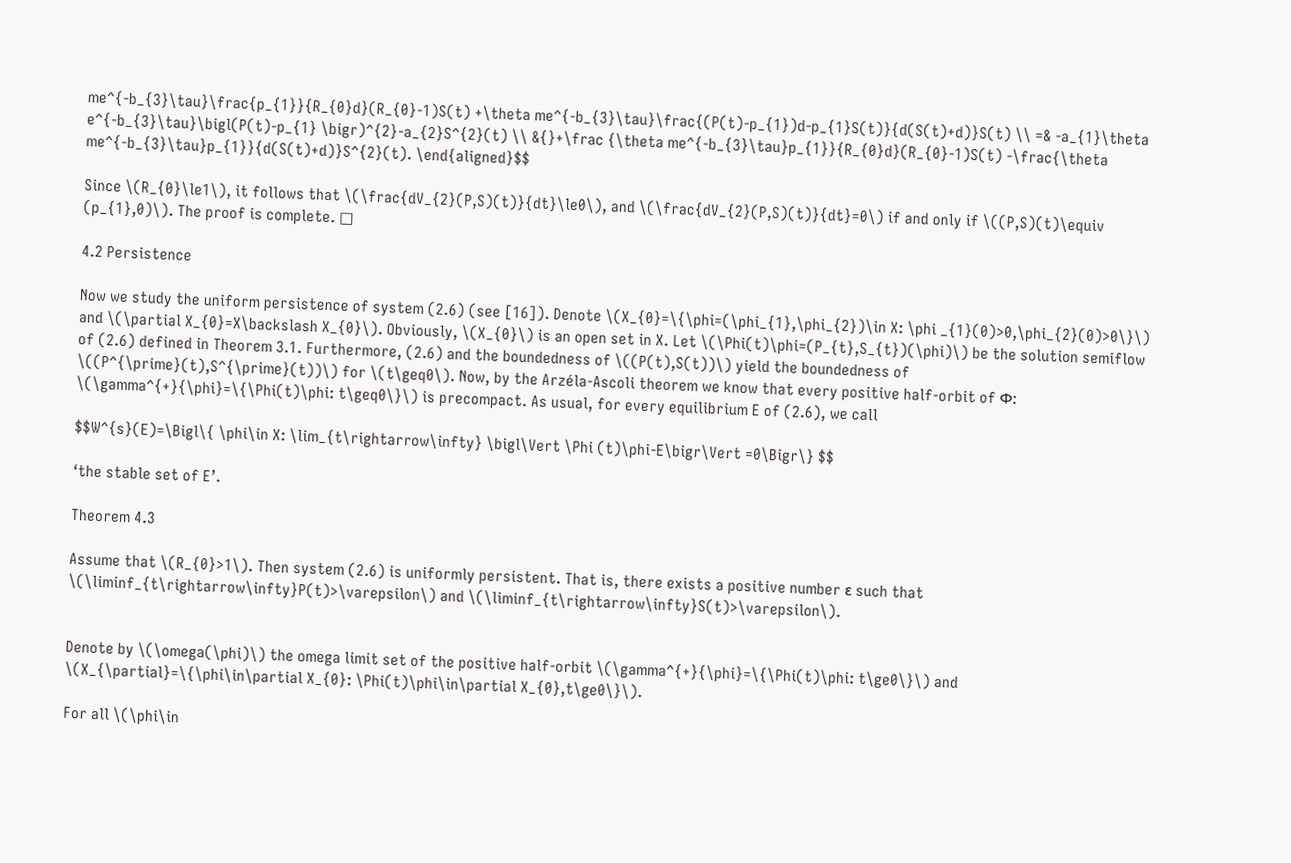me^{-b_{3}\tau}\frac{p_{1}}{R_{0}d}(R_{0}-1)S(t) +\theta me^{-b_{3}\tau}\frac{(P(t)-p_{1})d-p_{1}S(t)}{d(S(t)+d)}S(t) \\ =& -a_{1}\theta e^{-b_{3}\tau}\bigl(P(t)-p_{1} \bigr)^{2}-a_{2}S^{2}(t) \\ &{}+\frac {\theta me^{-b_{3}\tau}p_{1}}{R_{0}d}(R_{0}-1)S(t) -\frac{\theta me^{-b_{3}\tau}p_{1}}{d(S(t)+d)}S^{2}(t). \end{aligned}$$

Since \(R_{0}\le1\), it follows that \(\frac{dV_{2}(P,S)(t)}{dt}\le0\), and \(\frac{dV_{2}(P,S)(t)}{dt}=0\) if and only if \((P,S)(t)\equiv (p_{1},0)\). The proof is complete. □

4.2 Persistence

Now we study the uniform persistence of system (2.6) (see [16]). Denote \(X_{0}=\{\phi=(\phi_{1},\phi_{2})\in X: \phi _{1}(0)>0,\phi_{2}(0)>0\}\) and \(\partial X_{0}=X\backslash X_{0}\). Obviously, \(X_{0}\) is an open set in X. Let \(\Phi(t)\phi=(P_{t},S_{t})(\phi)\) be the solution semiflow of (2.6) defined in Theorem 3.1. Furthermore, (2.6) and the boundedness of \((P(t),S(t))\) yield the boundedness of \((P^{\prime}(t),S^{\prime}(t))\) for \(t\geq0\). Now, by the Arzéla-Ascoli theorem we know that every positive half-orbit of Φ: \(\gamma^{+}{\phi}=\{\Phi(t)\phi: t\geq0\}\) is precompact. As usual, for every equilibrium E of (2.6), we call

$$W^{s}(E)=\Bigl\{ \phi\in X: \lim_{t\rightarrow\infty} \bigl\Vert \Phi (t)\phi-E\bigr\Vert =0\Bigr\} $$

‘the stable set of E’.

Theorem 4.3

Assume that \(R_{0}>1\). Then system (2.6) is uniformly persistent. That is, there exists a positive number ε such that \(\liminf_{t\rightarrow\infty}P(t)>\varepsilon\) and \(\liminf_{t\rightarrow\infty}S(t)>\varepsilon\).


Denote by \(\omega(\phi)\) the omega limit set of the positive half-orbit \(\gamma^{+}{\phi}=\{\Phi(t)\phi: t\ge0\}\) and \(X_{\partial}=\{\phi\in\partial X_{0}: \Phi(t)\phi\in\partial X_{0},t\ge0\}\).

For all \(\phi\in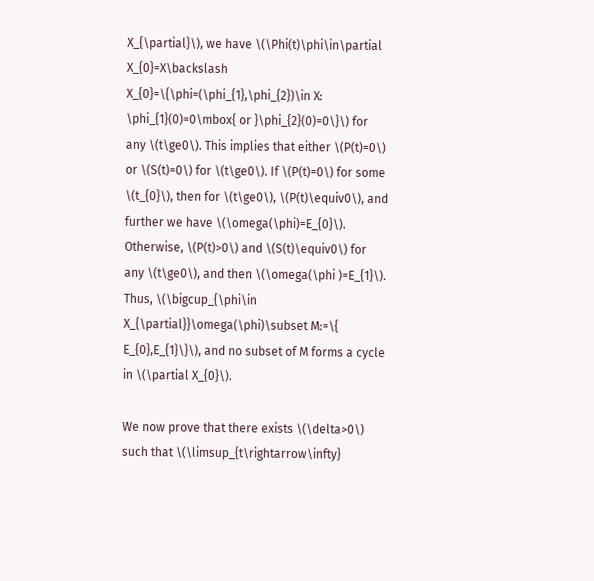X_{\partial}\), we have \(\Phi(t)\phi\in\partial X_{0}=X\backslash X_{0}=\{\phi=(\phi_{1},\phi_{2})\in X: \phi_{1}(0)=0\mbox{ or }\phi_{2}(0)=0\}\) for any \(t\ge0\). This implies that either \(P(t)=0\) or \(S(t)=0\) for \(t\ge0\). If \(P(t)=0\) for some \(t_{0}\), then for \(t\ge0\), \(P(t)\equiv0\), and further we have \(\omega(\phi)=E_{0}\). Otherwise, \(P(t)>0\) and \(S(t)\equiv0\) for any \(t\ge0\), and then \(\omega(\phi )=E_{1}\). Thus, \(\bigcup_{\phi\in X_{\partial}}\omega(\phi)\subset M:=\{ E_{0},E_{1}\}\), and no subset of M forms a cycle in \(\partial X_{0}\).

We now prove that there exists \(\delta>0\) such that \(\limsup_{t\rightarrow\infty}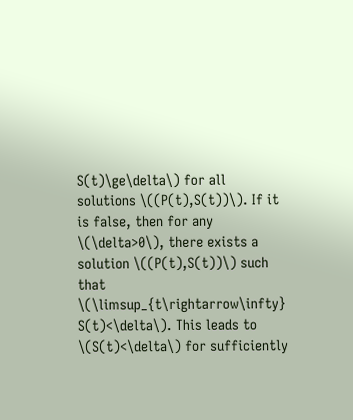S(t)\ge\delta\) for all solutions \((P(t),S(t))\). If it is false, then for any \(\delta>0\), there exists a solution \((P(t),S(t))\) such that \(\limsup_{t\rightarrow\infty} S(t)<\delta\). This leads to \(S(t)<\delta\) for sufficiently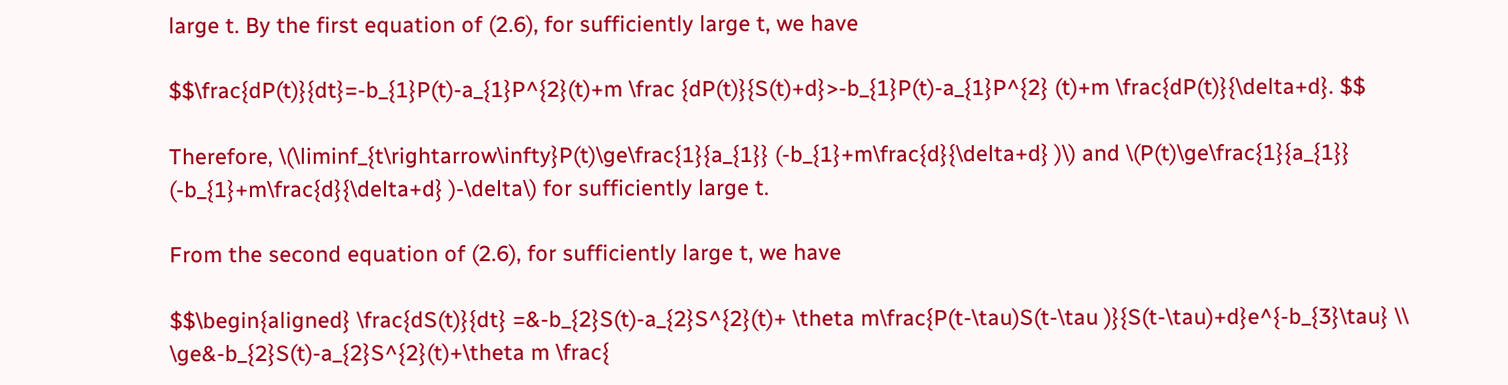large t. By the first equation of (2.6), for sufficiently large t, we have

$$\frac{dP(t)}{dt}=-b_{1}P(t)-a_{1}P^{2}(t)+m \frac {dP(t)}{S(t)+d}>-b_{1}P(t)-a_{1}P^{2} (t)+m \frac{dP(t)}{\delta+d}. $$

Therefore, \(\liminf_{t\rightarrow\infty}P(t)\ge\frac{1}{a_{1}} (-b_{1}+m\frac{d}{\delta+d} )\) and \(P(t)\ge\frac{1}{a_{1}} (-b_{1}+m\frac{d}{\delta+d} )-\delta\) for sufficiently large t.

From the second equation of (2.6), for sufficiently large t, we have

$$\begin{aligned} \frac{dS(t)}{dt} =&-b_{2}S(t)-a_{2}S^{2}(t)+ \theta m\frac{P(t-\tau)S(t-\tau )}{S(t-\tau)+d}e^{-b_{3}\tau} \\ \ge&-b_{2}S(t)-a_{2}S^{2}(t)+\theta m \frac{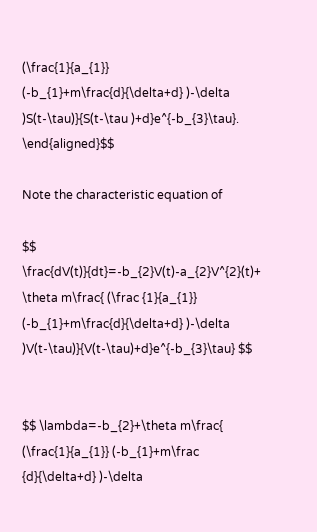(\frac{1}{a_{1}} (-b_{1}+m\frac{d}{\delta+d} )-\delta )S(t-\tau)}{S(t-\tau )+d}e^{-b_{3}\tau}. \end{aligned}$$

Note the characteristic equation of

$$ \frac{dV(t)}{dt}=-b_{2}V(t)-a_{2}V^{2}(t)+ \theta m\frac{ (\frac {1}{a_{1}} (-b_{1}+m\frac{d}{\delta+d} )-\delta )V(t-\tau)}{V(t-\tau)+d}e^{-b_{3}\tau} $$


$$ \lambda=-b_{2}+\theta m\frac{ (\frac{1}{a_{1}} (-b_{1}+m\frac {d}{\delta+d} )-\delta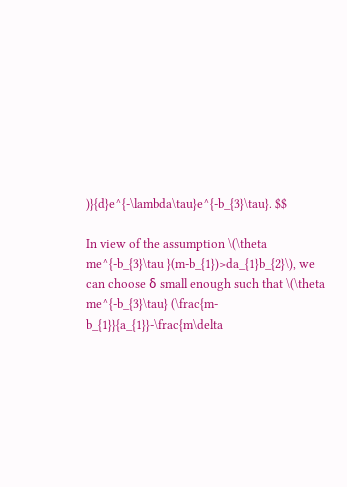)}{d}e^{-\lambda\tau}e^{-b_{3}\tau}. $$

In view of the assumption \(\theta me^{-b_{3}\tau }(m-b_{1})>da_{1}b_{2}\), we can choose δ small enough such that \(\theta me^{-b_{3}\tau} (\frac{m-b_{1}}{a_{1}}-\frac{m\delta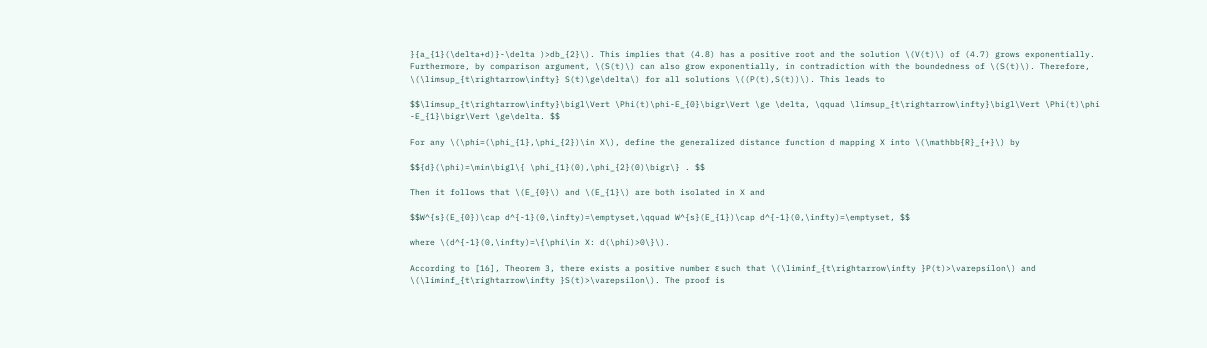}{a_{1}(\delta+d)}-\delta )>db_{2}\). This implies that (4.8) has a positive root and the solution \(V(t)\) of (4.7) grows exponentially. Furthermore, by comparison argument, \(S(t)\) can also grow exponentially, in contradiction with the boundedness of \(S(t)\). Therefore, \(\limsup_{t\rightarrow\infty} S(t)\ge\delta\) for all solutions \((P(t),S(t))\). This leads to

$$\limsup_{t\rightarrow\infty}\bigl\Vert \Phi(t)\phi-E_{0}\bigr\Vert \ge \delta, \qquad \limsup_{t\rightarrow\infty}\bigl\Vert \Phi(t)\phi -E_{1}\bigr\Vert \ge\delta. $$

For any \(\phi=(\phi_{1},\phi_{2})\in X\), define the generalized distance function d mapping X into \(\mathbb{R}_{+}\) by

$${d}(\phi)=\min\bigl\{ \phi_{1}(0),\phi_{2}(0)\bigr\} . $$

Then it follows that \(E_{0}\) and \(E_{1}\) are both isolated in X and

$$W^{s}(E_{0})\cap d^{-1}(0,\infty)=\emptyset,\qquad W^{s}(E_{1})\cap d^{-1}(0,\infty)=\emptyset, $$

where \(d^{-1}(0,\infty)=\{\phi\in X: d(\phi)>0\}\).

According to [16], Theorem 3, there exists a positive number ε such that \(\liminf_{t\rightarrow\infty }P(t)>\varepsilon\) and \(\liminf_{t\rightarrow\infty }S(t)>\varepsilon\). The proof is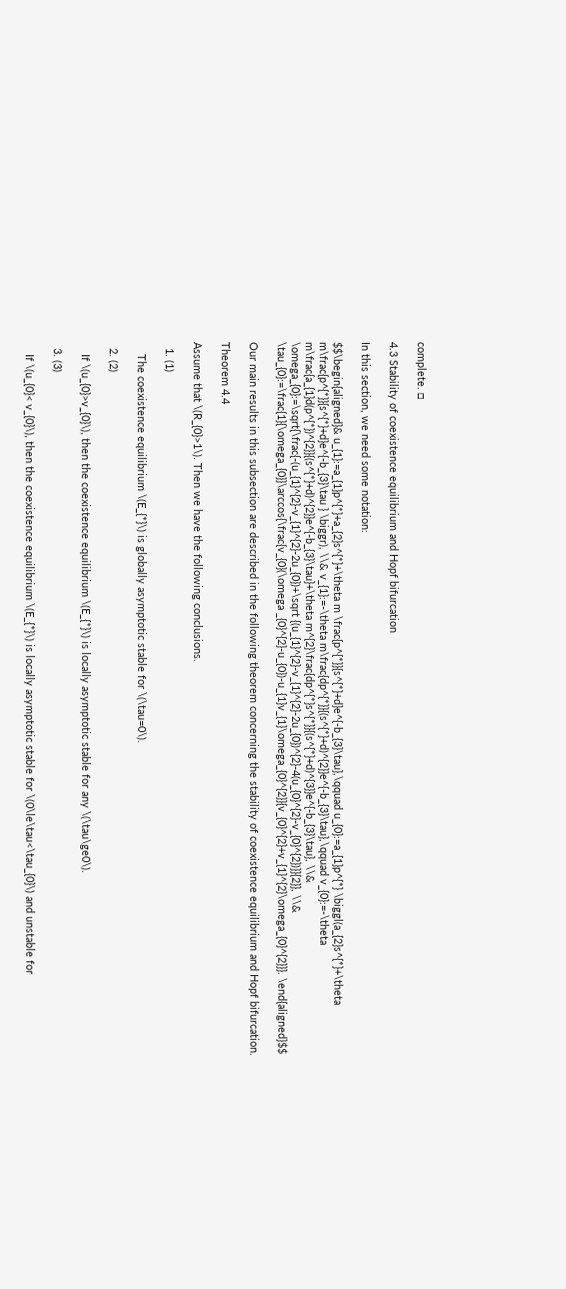complete. □

4.3 Stability of coexistence equilibrium and Hopf bifurcation

In this section, we need some notation:

$$\begin{aligned}& u_{1}:=a_{1}p^{*}+a_{2}s^{*}+\theta m \frac{p^{*}}{s^{*}+d}e^{-b_{3}\tau},\qquad u_{0}:=a_{1}p^{*} \biggl(a_{2}s^{*}+\theta m\frac{p^{*}}{s^{*}+d}e^{-b_{3}\tau } \biggr), \\& v_{1}:=-\theta m\frac{dp^{*}}{(s^{*}+d)^{2}}e^{-b_{3}\tau},\qquad v_{0}:=-\theta m\frac{a_{1}d(p^{*})^{2}}{(s^{*}+d)^{2}}e^{-b_{3}\tau}+\theta m^{2}\frac{dp^{*}s^{*}}{(s^{*}+d)^{3}}e^{-b_{3}\tau}, \\& \omega_{0}:=\sqrt{\frac{-(u_{1}^{2}-v_{1}^{2}-2u_{0})+\sqrt {(u_{1}^{2}-v_{1}^{2}-2u_{0})^{2}-4(u_{0}^{2}-v_{0}^{2})}}{2}}, \\& \tau_{0}:=\frac{1}{\omega_{0}}\arccos{\frac{v_{0}(\omega _{0}^{2}-u_{0})-u_{1}v_{1}\omega_{0}^{2}}{v_{0}^{2}+v_{1}^{2}\omega_{0}^{2}}}. \end{aligned}$$

Our main results in this subsection are described in the following theorem concerning the stability of coexistence equilibrium and Hopf bifurcation.

Theorem 4.4

Assume that \(R_{0}>1\). Then we have the following conclusions.

  1. (1)

    The coexistence equilibrium \(E_{*}\) is globally asymptotic stable for \(\tau=0\).

  2. (2)

    If \(u_{0}>v_{0}\), then the coexistence equilibrium \(E_{*}\) is locally asymptotic stable for any \(\tau\ge0\).

  3. (3)

    If \(u_{0}< v_{0}\), then the coexistence equilibrium \(E_{*}\) is locally asymptotic stable for \(0\le\tau<\tau_{0}\) and unstable for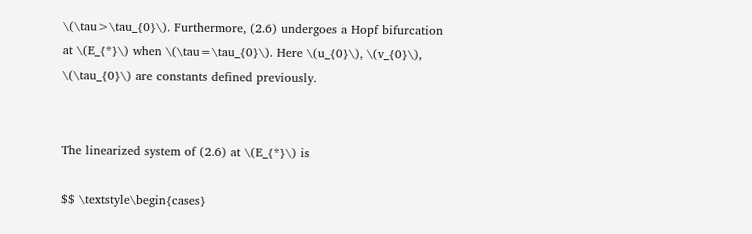\(\tau>\tau_{0}\). Furthermore, (2.6) undergoes a Hopf bifurcation at \(E_{*}\) when \(\tau=\tau_{0}\). Here \(u_{0}\), \(v_{0}\), \(\tau_{0}\) are constants defined previously.


The linearized system of (2.6) at \(E_{*}\) is

$$ \textstyle\begin{cases}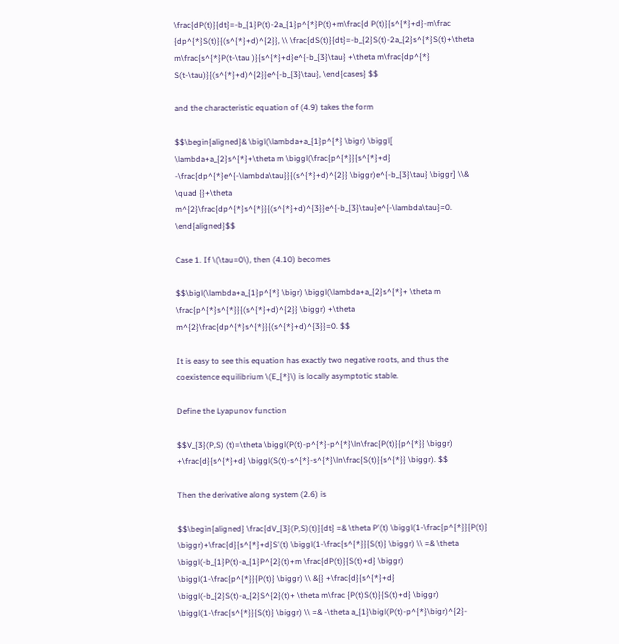\frac{dP(t)}{dt}=-b_{1}P(t)-2a_{1}p^{*}P(t)+m\frac{d P(t)}{s^{*}+d}-m\frac {dp^{*}S(t)}{(s^{*}+d)^{2}}, \\ \frac{dS(t)}{dt}=-b_{2}S(t)-2a_{2}s^{*}S(t)+\theta m\frac{s^{*}P(t-\tau )}{s^{*}+d}e^{-b_{3}\tau} +\theta m\frac{dp^{*} S(t-\tau)}{(s^{*}+d)^{2}}e^{-b_{3}\tau}, \end{cases} $$

and the characteristic equation of (4.9) takes the form

$$\begin{aligned}& \bigl(\lambda+a_{1}p^{*} \bigr) \biggl[ \lambda+a_{2}s^{*}+\theta m \biggl(\frac{p^{*}}{s^{*}+d} -\frac{dp^{*}e^{-\lambda\tau}}{(s^{*}+d)^{2}} \biggr)e^{-b_{3}\tau} \biggr] \\& \quad {}+\theta m^{2}\frac{dp^{*}s^{*}}{(s^{*}+d)^{3}}e^{-b_{3}\tau}e^{-\lambda\tau}=0. \end{aligned}$$

Case 1. If \(\tau=0\), then (4.10) becomes

$$\bigl(\lambda+a_{1}p^{*} \bigr) \biggl(\lambda+a_{2}s^{*}+ \theta m \frac{p^{*}s^{*}}{(s^{*}+d)^{2}} \biggr) +\theta m^{2}\frac{dp^{*}s^{*}}{(s^{*}+d)^{3}}=0. $$

It is easy to see this equation has exactly two negative roots, and thus the coexistence equilibrium \(E_{*}\) is locally asymptotic stable.

Define the Lyapunov function

$$V_{3}(P,S) (t)=\theta \biggl(P(t)-p^{*}-p^{*}\ln\frac{P(t)}{p^{*}} \biggr) +\frac{d}{s^{*}+d} \biggl(S(t)-s^{*}-s^{*}\ln\frac{S(t)}{s^{*}} \biggr). $$

Then the derivative along system (2.6) is

$$\begin{aligned} \frac{dV_{3}(P,S)(t)}{dt} =& \theta P'(t) \biggl(1-\frac{p^{*}}{P(t)} \biggr)+\frac{d}{s^{*}+d}S'(t) \biggl(1-\frac{s^{*}}{S(t)} \biggr) \\ =& \theta \biggl(-b_{1}P(t)-a_{1}P^{2}(t)+m \frac{dP(t)}{S(t)+d} \biggr) \biggl(1-\frac{p^{*}}{P(t)} \biggr) \\ &{} +\frac{d}{s^{*}+d} \biggl(-b_{2}S(t)-a_{2}S^{2}(t)+ \theta m\frac {P(t)S(t)}{S(t)+d} \biggr) \biggl(1-\frac{s^{*}}{S(t)} \biggr) \\ =& -\theta a_{1}\bigl(P(t)-p^{*}\bigr)^{2}-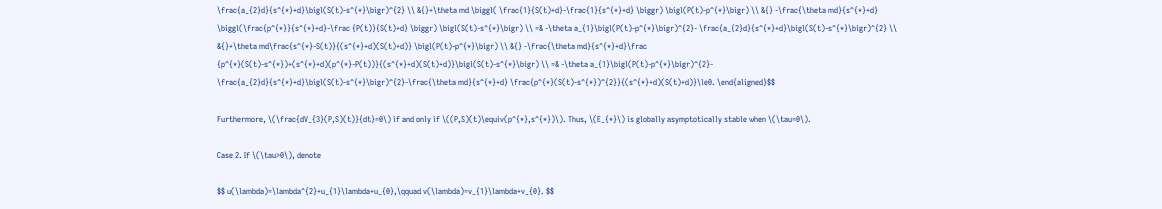\frac{a_{2}d}{s^{*}+d}\bigl(S(t)-s^{*}\bigr)^{2} \\ &{}+\theta md \biggl( \frac{1}{S(t)+d}-\frac{1}{s^{*}+d} \biggr) \bigl(P(t)-p^{*}\bigr) \\ &{} -\frac{\theta md}{s^{*}+d} \biggl(\frac{p^{*}}{s^{*}+d}-\frac {P(t)}{S(t)+d} \biggr) \bigl(S(t)-s^{*}\bigr) \\ =& -\theta a_{1}\bigl(P(t)-p^{*}\bigr)^{2}- \frac{a_{2}d}{s^{*}+d}\bigl(S(t)-s^{*}\bigr)^{2} \\ &{}+\theta md\frac{s^{*}-S(t)}{(s^{*}+d)(S(t)+d)} \bigl(P(t)-p^{*}\bigr) \\ &{} -\frac{\theta md}{s^{*}+d}\frac {p^{*}(S(t)-s^{*})+(s^{*}+d)(p^{*}-P(t))}{(s^{*}+d)(S(t)+d)}\bigl(S(t)-s^{*}\bigr) \\ =& -\theta a_{1}\bigl(P(t)-p^{*}\bigr)^{2}- \frac{a_{2}d}{s^{*}+d}\bigl(S(t)-s^{*}\bigr)^{2}-\frac{\theta md}{s^{*}+d} \frac{p^{*}(S(t)-s^{*})^{2}}{(s^{*}+d)(S(t)+d)}\le0. \end{aligned}$$

Furthermore, \(\frac{dV_{3}(P,S)(t)}{dt}=0\) if and only if \((P,S)(t)\equiv(p^{*},s^{*})\). Thus, \(E_{*}\) is globally asymptotically stable when \(\tau=0\).

Case 2. If \(\tau>0\), denote

$$ u(\lambda)=\lambda^{2}+u_{1}\lambda+u_{0},\qquad v(\lambda)=v_{1}\lambda+v_{0}. $$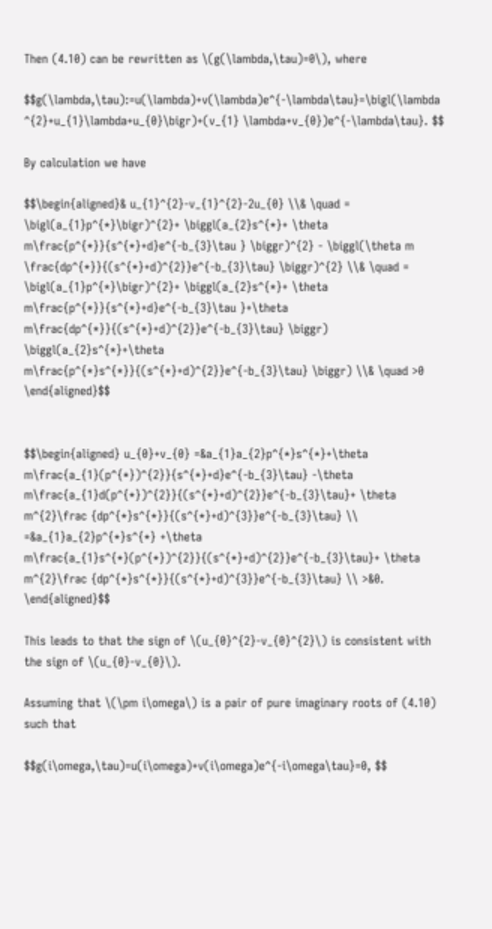Then (4.10) can be rewritten as \(g(\lambda,\tau)=0\), where

$$g(\lambda,\tau):=u(\lambda)+v(\lambda)e^{-\lambda\tau}=\bigl(\lambda ^{2}+u_{1}\lambda+u_{0}\bigr)+(v_{1} \lambda+v_{0})e^{-\lambda\tau}. $$

By calculation we have

$$\begin{aligned}& u_{1}^{2}-v_{1}^{2}-2u_{0} \\& \quad = \bigl(a_{1}p^{*}\bigr)^{2}+ \biggl(a_{2}s^{*}+ \theta m\frac{p^{*}}{s^{*}+d}e^{-b_{3}\tau } \biggr)^{2} - \biggl(\theta m \frac{dp^{*}}{(s^{*}+d)^{2}}e^{-b_{3}\tau} \biggr)^{2} \\& \quad = \bigl(a_{1}p^{*}\bigr)^{2}+ \biggl(a_{2}s^{*}+ \theta m\frac{p^{*}}{s^{*}+d}e^{-b_{3}\tau }+\theta m\frac{dp^{*}}{(s^{*}+d)^{2}}e^{-b_{3}\tau} \biggr) \biggl(a_{2}s^{*}+\theta m\frac{p^{*}s^{*}}{(s^{*}+d)^{2}}e^{-b_{3}\tau} \biggr) \\& \quad >0 \end{aligned}$$


$$\begin{aligned} u_{0}+v_{0} =&a_{1}a_{2}p^{*}s^{*}+\theta m\frac{a_{1}(p^{*})^{2}}{s^{*}+d}e^{-b_{3}\tau} -\theta m\frac{a_{1}d(p^{*})^{2}}{(s^{*}+d)^{2}}e^{-b_{3}\tau}+ \theta m^{2}\frac {dp^{*}s^{*}}{(s^{*}+d)^{3}}e^{-b_{3}\tau} \\ =&a_{1}a_{2}p^{*}s^{*} +\theta m\frac{a_{1}s^{*}(p^{*})^{2}}{(s^{*}+d)^{2}}e^{-b_{3}\tau}+ \theta m^{2}\frac {dp^{*}s^{*}}{(s^{*}+d)^{3}}e^{-b_{3}\tau} \\ >&0. \end{aligned}$$

This leads to that the sign of \(u_{0}^{2}-v_{0}^{2}\) is consistent with the sign of \(u_{0}-v_{0}\).

Assuming that \(\pm i\omega\) is a pair of pure imaginary roots of (4.10) such that

$$g(i\omega,\tau)=u(i\omega)+v(i\omega)e^{-i\omega\tau}=0, $$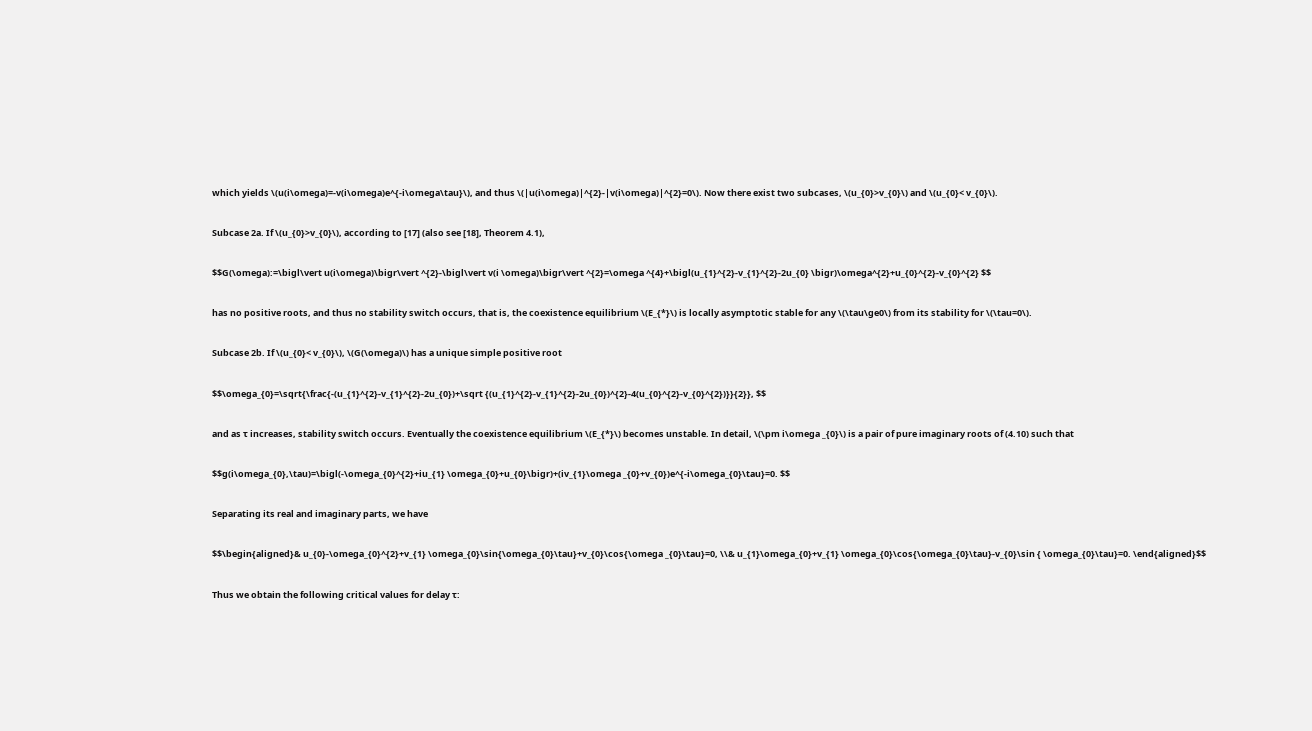which yields \(u(i\omega)=-v(i\omega)e^{-i\omega\tau}\), and thus \(|u(i\omega)|^{2}-|v(i\omega)|^{2}=0\). Now there exist two subcases, \(u_{0}>v_{0}\) and \(u_{0}< v_{0}\).

Subcase 2a. If \(u_{0}>v_{0}\), according to [17] (also see [18], Theorem 4.1),

$$G(\omega):=\bigl\vert u(i\omega)\bigr\vert ^{2}-\bigl\vert v(i \omega)\bigr\vert ^{2}=\omega ^{4}+\bigl(u_{1}^{2}-v_{1}^{2}-2u_{0} \bigr)\omega^{2}+u_{0}^{2}-v_{0}^{2} $$

has no positive roots, and thus no stability switch occurs, that is, the coexistence equilibrium \(E_{*}\) is locally asymptotic stable for any \(\tau\ge0\) from its stability for \(\tau=0\).

Subcase 2b. If \(u_{0}< v_{0}\), \(G(\omega)\) has a unique simple positive root

$$\omega_{0}=\sqrt{\frac{-(u_{1}^{2}-v_{1}^{2}-2u_{0})+\sqrt {(u_{1}^{2}-v_{1}^{2}-2u_{0})^{2}-4(u_{0}^{2}-v_{0}^{2})}}{2}}, $$

and as τ increases, stability switch occurs. Eventually the coexistence equilibrium \(E_{*}\) becomes unstable. In detail, \(\pm i\omega _{0}\) is a pair of pure imaginary roots of (4.10) such that

$$g(i\omega_{0},\tau)=\bigl(-\omega_{0}^{2}+iu_{1} \omega_{0}+u_{0}\bigr)+(iv_{1}\omega _{0}+v_{0})e^{-i\omega_{0}\tau}=0. $$

Separating its real and imaginary parts, we have

$$\begin{aligned}& u_{0}-\omega_{0}^{2}+v_{1} \omega_{0}\sin{\omega_{0}\tau}+v_{0}\cos{\omega _{0}\tau}=0, \\& u_{1}\omega_{0}+v_{1} \omega_{0}\cos{\omega_{0}\tau}-v_{0}\sin { \omega_{0}\tau}=0. \end{aligned}$$

Thus we obtain the following critical values for delay τ: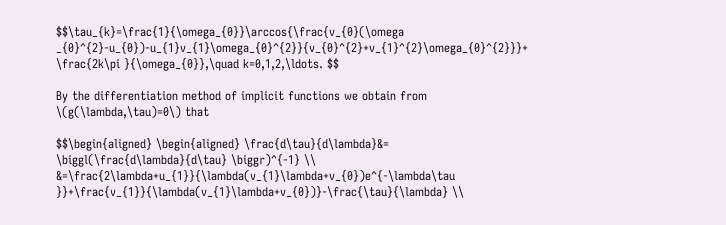$$\tau_{k}=\frac{1}{\omega_{0}}\arccos{\frac{v_{0}(\omega _{0}^{2}-u_{0})-u_{1}v_{1}\omega_{0}^{2}}{v_{0}^{2}+v_{1}^{2}\omega_{0}^{2}}}+ \frac{2k\pi }{\omega_{0}},\quad k=0,1,2,\ldots. $$

By the differentiation method of implicit functions we obtain from \(g(\lambda,\tau)=0\) that

$$\begin{aligned} \begin{aligned} \frac{d\tau}{d\lambda}&= \biggl(\frac{d\lambda}{d\tau} \biggr)^{-1} \\ &=\frac{2\lambda+u_{1}}{\lambda(v_{1}\lambda+v_{0})e^{-\lambda\tau }}+\frac{v_{1}}{\lambda(v_{1}\lambda+v_{0})}-\frac{\tau}{\lambda} \\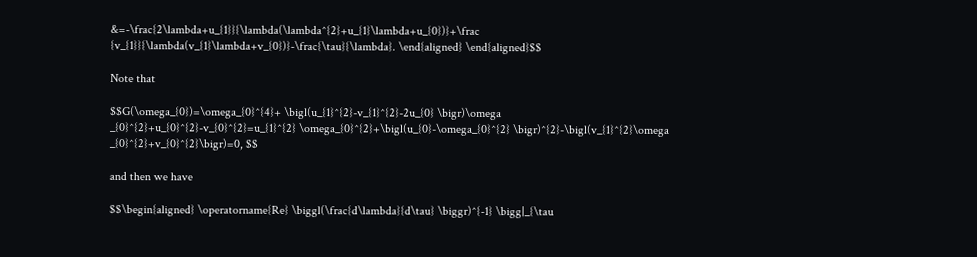&=-\frac{2\lambda+u_{1}}{\lambda(\lambda^{2}+u_{1}\lambda+u_{0})}+\frac {v_{1}}{\lambda(v_{1}\lambda+v_{0})}-\frac{\tau}{\lambda}. \end{aligned} \end{aligned}$$

Note that

$$G(\omega_{0})=\omega_{0}^{4}+ \bigl(u_{1}^{2}-v_{1}^{2}-2u_{0} \bigr)\omega _{0}^{2}+u_{0}^{2}-v_{0}^{2}=u_{1}^{2} \omega_{0}^{2}+\bigl(u_{0}-\omega_{0}^{2} \bigr)^{2}-\bigl(v_{1}^{2}\omega _{0}^{2}+v_{0}^{2}\bigr)=0, $$

and then we have

$$\begin{aligned} \operatorname{Re} \biggl(\frac{d\lambda}{d\tau} \biggr)^{-1} \bigg|_{\tau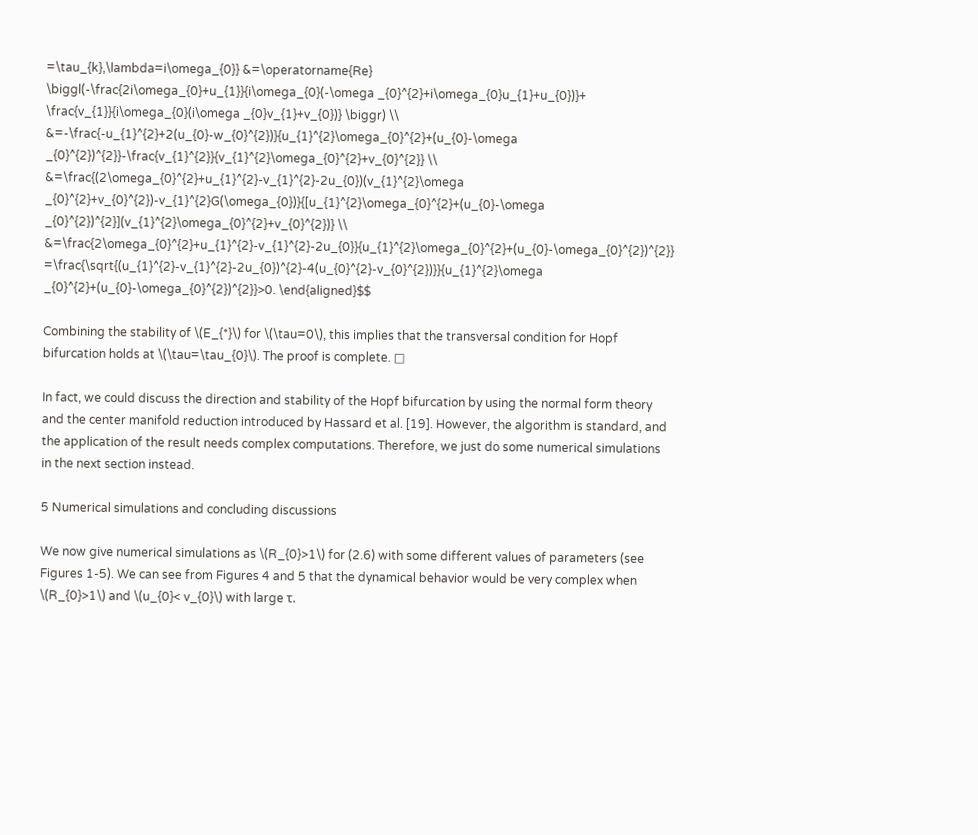=\tau_{k},\lambda=i\omega_{0}} &=\operatorname{Re} \biggl(-\frac{2i\omega_{0}+u_{1}}{i\omega_{0}(-\omega _{0}^{2}+i\omega_{0}u_{1}+u_{0})}+ \frac{v_{1}}{i\omega_{0}(i\omega _{0}v_{1}+v_{0})} \biggr) \\ &=-\frac{-u_{1}^{2}+2(u_{0}-w_{0}^{2})}{u_{1}^{2}\omega_{0}^{2}+(u_{0}-\omega _{0}^{2})^{2}}-\frac{v_{1}^{2}}{v_{1}^{2}\omega_{0}^{2}+v_{0}^{2}} \\ &=\frac{(2\omega_{0}^{2}+u_{1}^{2}-v_{1}^{2}-2u_{0})(v_{1}^{2}\omega _{0}^{2}+v_{0}^{2})-v_{1}^{2}G(\omega_{0})}{[u_{1}^{2}\omega_{0}^{2}+(u_{0}-\omega _{0}^{2})^{2}](v_{1}^{2}\omega_{0}^{2}+v_{0}^{2})} \\ &=\frac{2\omega_{0}^{2}+u_{1}^{2}-v_{1}^{2}-2u_{0}}{u_{1}^{2}\omega_{0}^{2}+(u_{0}-\omega_{0}^{2})^{2}} =\frac{\sqrt{(u_{1}^{2}-v_{1}^{2}-2u_{0})^{2}-4(u_{0}^{2}-v_{0}^{2})}}{u_{1}^{2}\omega _{0}^{2}+(u_{0}-\omega_{0}^{2})^{2}}>0. \end{aligned}$$

Combining the stability of \(E_{*}\) for \(\tau=0\), this implies that the transversal condition for Hopf bifurcation holds at \(\tau=\tau_{0}\). The proof is complete. □

In fact, we could discuss the direction and stability of the Hopf bifurcation by using the normal form theory and the center manifold reduction introduced by Hassard et al. [19]. However, the algorithm is standard, and the application of the result needs complex computations. Therefore, we just do some numerical simulations in the next section instead.

5 Numerical simulations and concluding discussions

We now give numerical simulations as \(R_{0}>1\) for (2.6) with some different values of parameters (see Figures 1-5). We can see from Figures 4 and 5 that the dynamical behavior would be very complex when \(R_{0}>1\) and \(u_{0}< v_{0}\) with large τ.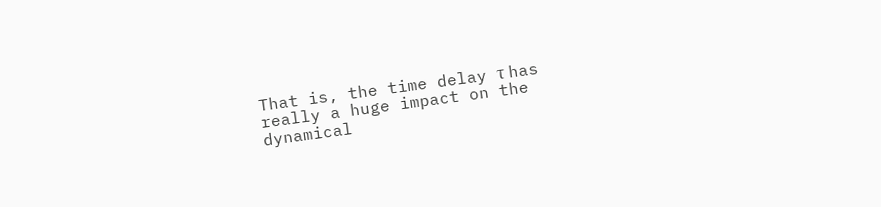That is, the time delay τ has really a huge impact on the dynamical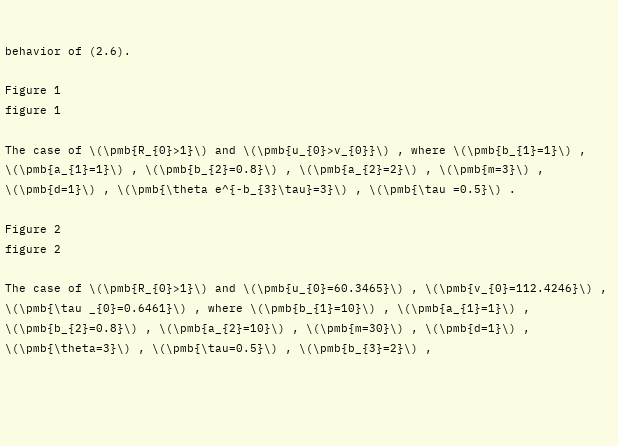behavior of (2.6).

Figure 1
figure 1

The case of \(\pmb{R_{0}>1}\) and \(\pmb{u_{0}>v_{0}}\) , where \(\pmb{b_{1}=1}\) , \(\pmb{a_{1}=1}\) , \(\pmb{b_{2}=0.8}\) , \(\pmb{a_{2}=2}\) , \(\pmb{m=3}\) , \(\pmb{d=1}\) , \(\pmb{\theta e^{-b_{3}\tau}=3}\) , \(\pmb{\tau =0.5}\) .

Figure 2
figure 2

The case of \(\pmb{R_{0}>1}\) and \(\pmb{u_{0}=60.3465}\) , \(\pmb{v_{0}=112.4246}\) , \(\pmb{\tau _{0}=0.6461}\) , where \(\pmb{b_{1}=10}\) , \(\pmb{a_{1}=1}\) , \(\pmb{b_{2}=0.8}\) , \(\pmb{a_{2}=10}\) , \(\pmb{m=30}\) , \(\pmb{d=1}\) , \(\pmb{\theta=3}\) , \(\pmb{\tau=0.5}\) , \(\pmb{b_{3}=2}\) ,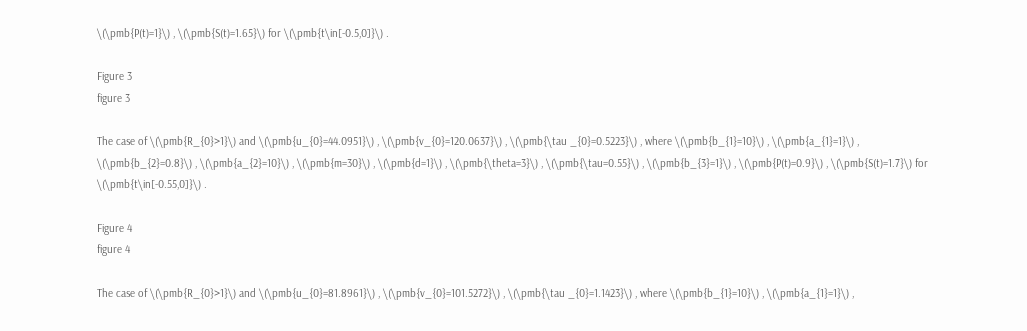\(\pmb{P(t)=1}\) , \(\pmb{S(t)=1.65}\) for \(\pmb{t\in[-0.5,0]}\) .

Figure 3
figure 3

The case of \(\pmb{R_{0}>1}\) and \(\pmb{u_{0}=44.0951}\) , \(\pmb{v_{0}=120.0637}\) , \(\pmb{\tau _{0}=0.5223}\) , where \(\pmb{b_{1}=10}\) , \(\pmb{a_{1}=1}\) , \(\pmb{b_{2}=0.8}\) , \(\pmb{a_{2}=10}\) , \(\pmb{m=30}\) , \(\pmb{d=1}\) , \(\pmb{\theta=3}\) , \(\pmb{\tau=0.55}\) , \(\pmb{b_{3}=1}\) , \(\pmb{P(t)=0.9}\) , \(\pmb{S(t)=1.7}\) for \(\pmb{t\in[-0.55,0]}\) .

Figure 4
figure 4

The case of \(\pmb{R_{0}>1}\) and \(\pmb{u_{0}=81.8961}\) , \(\pmb{v_{0}=101.5272}\) , \(\pmb{\tau _{0}=1.1423}\) , where \(\pmb{b_{1}=10}\) , \(\pmb{a_{1}=1}\) ,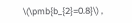\(\pmb{b_{2}=0.8}\) ,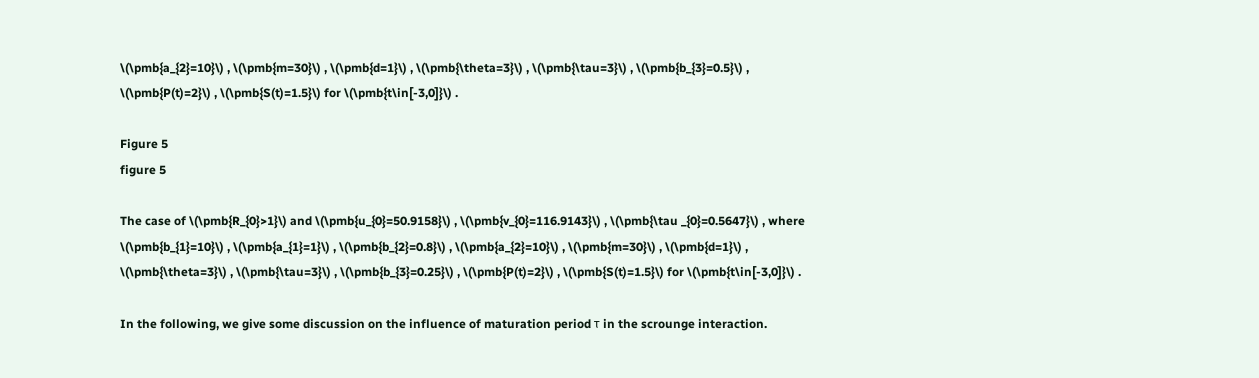\(\pmb{a_{2}=10}\) , \(\pmb{m=30}\) , \(\pmb{d=1}\) , \(\pmb{\theta=3}\) , \(\pmb{\tau=3}\) , \(\pmb{b_{3}=0.5}\) , \(\pmb{P(t)=2}\) , \(\pmb{S(t)=1.5}\) for \(\pmb{t\in[-3,0]}\) .

Figure 5
figure 5

The case of \(\pmb{R_{0}>1}\) and \(\pmb{u_{0}=50.9158}\) , \(\pmb{v_{0}=116.9143}\) , \(\pmb{\tau _{0}=0.5647}\) , where \(\pmb{b_{1}=10}\) , \(\pmb{a_{1}=1}\) , \(\pmb{b_{2}=0.8}\) , \(\pmb{a_{2}=10}\) , \(\pmb{m=30}\) , \(\pmb{d=1}\) , \(\pmb{\theta=3}\) , \(\pmb{\tau=3}\) , \(\pmb{b_{3}=0.25}\) , \(\pmb{P(t)=2}\) , \(\pmb{S(t)=1.5}\) for \(\pmb{t\in[-3,0]}\) .

In the following, we give some discussion on the influence of maturation period τ in the scrounge interaction.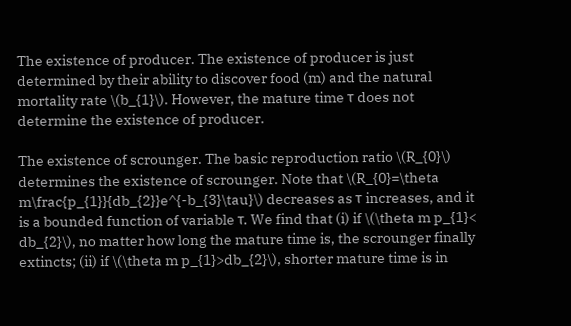The existence of producer. The existence of producer is just determined by their ability to discover food (m) and the natural mortality rate \(b_{1}\). However, the mature time τ does not determine the existence of producer.

The existence of scrounger. The basic reproduction ratio \(R_{0}\) determines the existence of scrounger. Note that \(R_{0}=\theta m\frac{p_{1}}{db_{2}}e^{-b_{3}\tau}\) decreases as τ increases, and it is a bounded function of variable τ. We find that (i) if \(\theta m p_{1}< db_{2}\), no matter how long the mature time is, the scrounger finally extincts; (ii) if \(\theta m p_{1}>db_{2}\), shorter mature time is in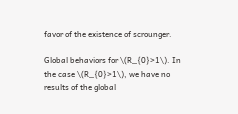favor of the existence of scrounger.

Global behaviors for \(R_{0}>1\). In the case \(R_{0}>1\), we have no results of the global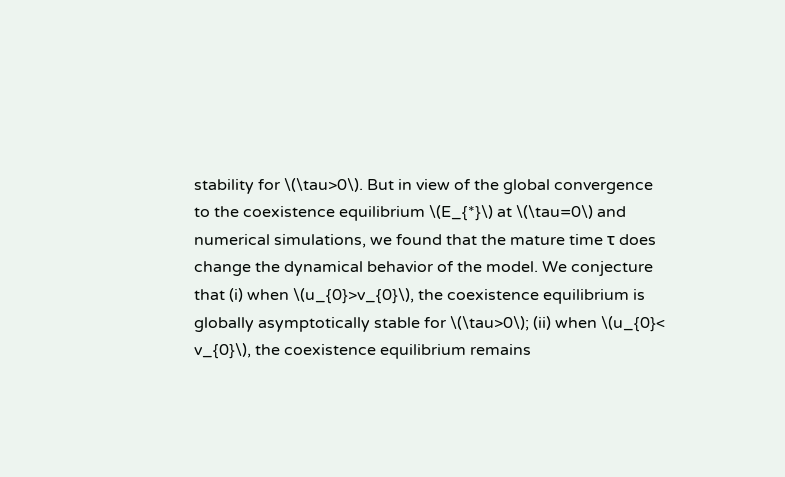stability for \(\tau>0\). But in view of the global convergence to the coexistence equilibrium \(E_{*}\) at \(\tau=0\) and numerical simulations, we found that the mature time τ does change the dynamical behavior of the model. We conjecture that (i) when \(u_{0}>v_{0}\), the coexistence equilibrium is globally asymptotically stable for \(\tau>0\); (ii) when \(u_{0}< v_{0}\), the coexistence equilibrium remains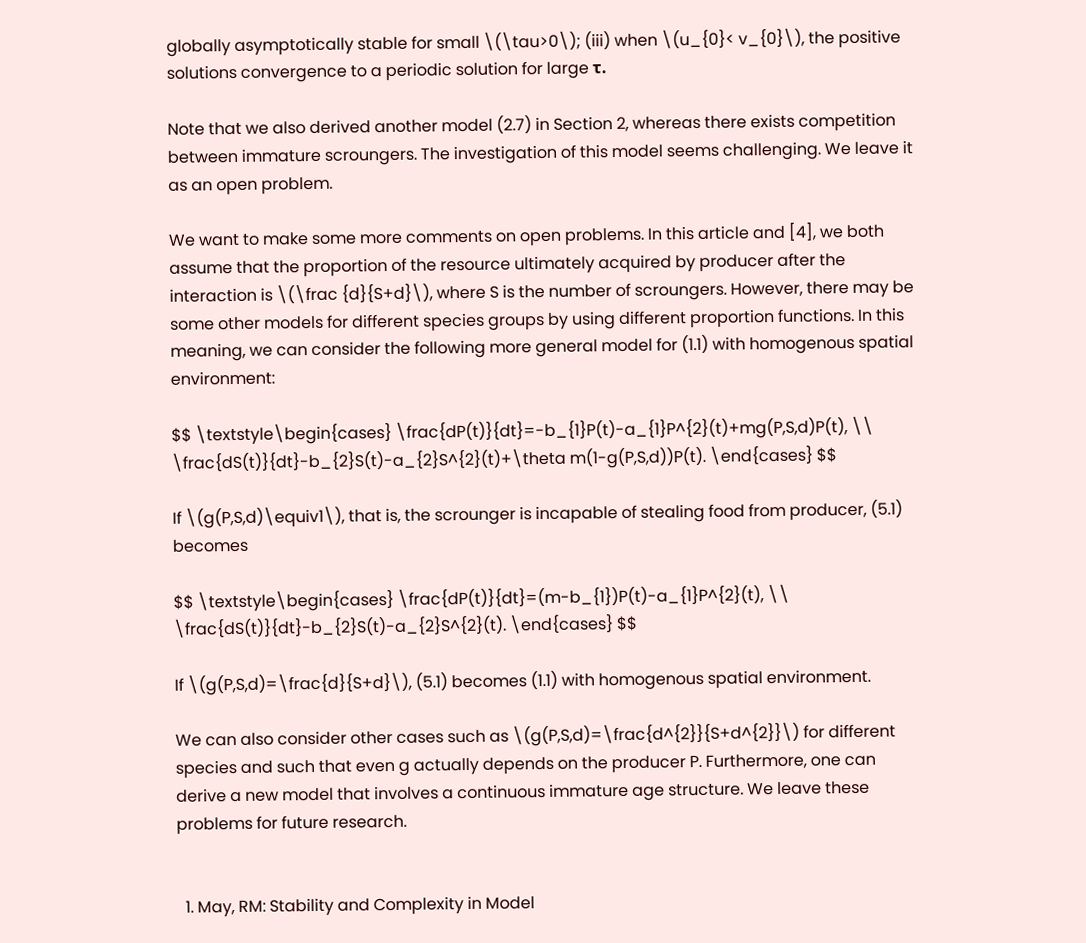globally asymptotically stable for small \(\tau>0\); (iii) when \(u_{0}< v_{0}\), the positive solutions convergence to a periodic solution for large τ.

Note that we also derived another model (2.7) in Section 2, whereas there exists competition between immature scroungers. The investigation of this model seems challenging. We leave it as an open problem.

We want to make some more comments on open problems. In this article and [4], we both assume that the proportion of the resource ultimately acquired by producer after the interaction is \(\frac {d}{S+d}\), where S is the number of scroungers. However, there may be some other models for different species groups by using different proportion functions. In this meaning, we can consider the following more general model for (1.1) with homogenous spatial environment:

$$ \textstyle\begin{cases} \frac{dP(t)}{dt}=-b_{1}P(t)-a_{1}P^{2}(t)+mg(P,S,d)P(t), \\ \frac{dS(t)}{dt}-b_{2}S(t)-a_{2}S^{2}(t)+\theta m(1-g(P,S,d))P(t). \end{cases} $$

If \(g(P,S,d)\equiv1\), that is, the scrounger is incapable of stealing food from producer, (5.1) becomes

$$ \textstyle\begin{cases} \frac{dP(t)}{dt}=(m-b_{1})P(t)-a_{1}P^{2}(t), \\ \frac{dS(t)}{dt}-b_{2}S(t)-a_{2}S^{2}(t). \end{cases} $$

If \(g(P,S,d)=\frac{d}{S+d}\), (5.1) becomes (1.1) with homogenous spatial environment.

We can also consider other cases such as \(g(P,S,d)=\frac{d^{2}}{S+d^{2}}\) for different species and such that even g actually depends on the producer P. Furthermore, one can derive a new model that involves a continuous immature age structure. We leave these problems for future research.


  1. May, RM: Stability and Complexity in Model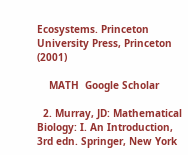Ecosystems. Princeton University Press, Princeton (2001)

    MATH  Google Scholar

  2. Murray, JD: Mathematical Biology: I. An Introduction, 3rd edn. Springer, New York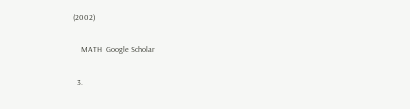(2002)

    MATH  Google Scholar

  3.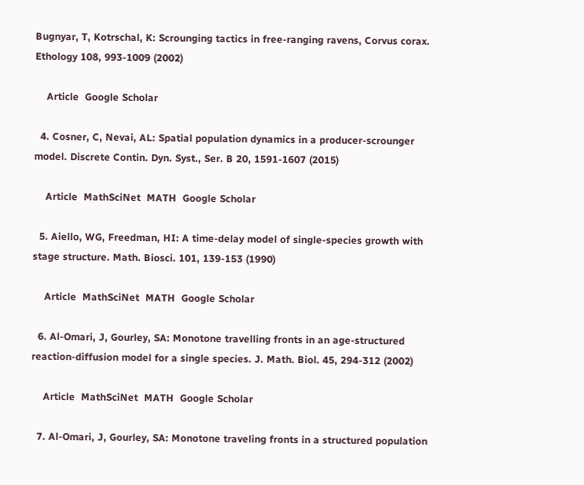Bugnyar, T, Kotrschal, K: Scrounging tactics in free-ranging ravens, Corvus corax. Ethology 108, 993-1009 (2002)

    Article  Google Scholar

  4. Cosner, C, Nevai, AL: Spatial population dynamics in a producer-scrounger model. Discrete Contin. Dyn. Syst., Ser. B 20, 1591-1607 (2015)

    Article  MathSciNet  MATH  Google Scholar

  5. Aiello, WG, Freedman, HI: A time-delay model of single-species growth with stage structure. Math. Biosci. 101, 139-153 (1990)

    Article  MathSciNet  MATH  Google Scholar

  6. Al-Omari, J, Gourley, SA: Monotone travelling fronts in an age-structured reaction-diffusion model for a single species. J. Math. Biol. 45, 294-312 (2002)

    Article  MathSciNet  MATH  Google Scholar

  7. Al-Omari, J, Gourley, SA: Monotone traveling fronts in a structured population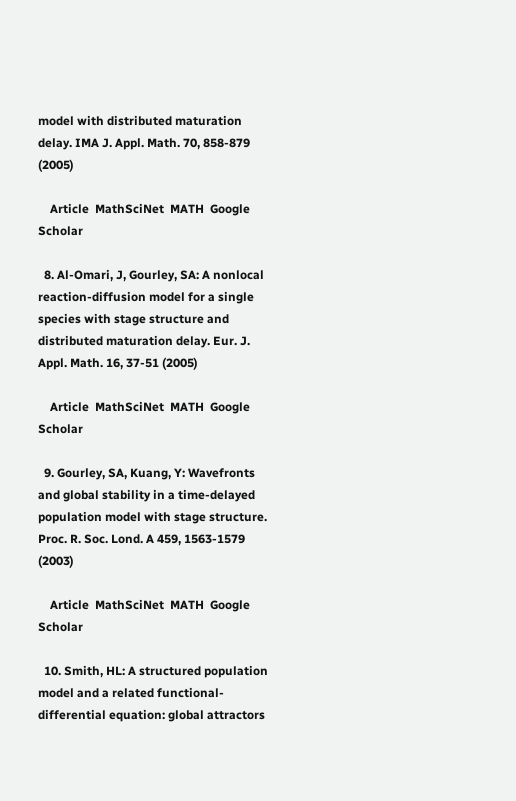model with distributed maturation delay. IMA J. Appl. Math. 70, 858-879 (2005)

    Article  MathSciNet  MATH  Google Scholar

  8. Al-Omari, J, Gourley, SA: A nonlocal reaction-diffusion model for a single species with stage structure and distributed maturation delay. Eur. J. Appl. Math. 16, 37-51 (2005)

    Article  MathSciNet  MATH  Google Scholar

  9. Gourley, SA, Kuang, Y: Wavefronts and global stability in a time-delayed population model with stage structure. Proc. R. Soc. Lond. A 459, 1563-1579 (2003)

    Article  MathSciNet  MATH  Google Scholar

  10. Smith, HL: A structured population model and a related functional-differential equation: global attractors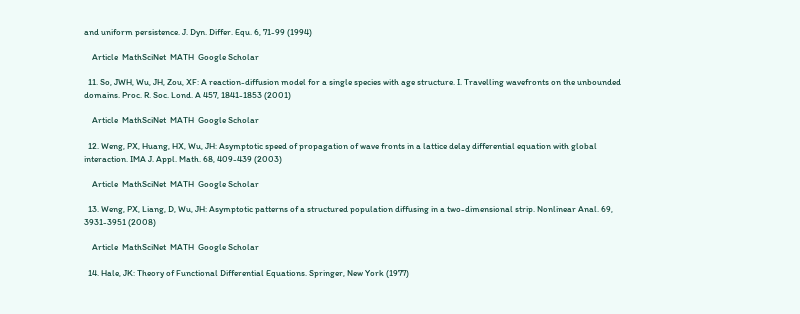and uniform persistence. J. Dyn. Differ. Equ. 6, 71-99 (1994)

    Article  MathSciNet  MATH  Google Scholar

  11. So, JWH, Wu, JH, Zou, XF: A reaction-diffusion model for a single species with age structure. I. Travelling wavefronts on the unbounded domains. Proc. R. Soc. Lond. A 457, 1841-1853 (2001)

    Article  MathSciNet  MATH  Google Scholar

  12. Weng, PX, Huang, HX, Wu, JH: Asymptotic speed of propagation of wave fronts in a lattice delay differential equation with global interaction. IMA J. Appl. Math. 68, 409-439 (2003)

    Article  MathSciNet  MATH  Google Scholar

  13. Weng, PX, Liang, D, Wu, JH: Asymptotic patterns of a structured population diffusing in a two-dimensional strip. Nonlinear Anal. 69, 3931-3951 (2008)

    Article  MathSciNet  MATH  Google Scholar

  14. Hale, JK: Theory of Functional Differential Equations. Springer, New York (1977)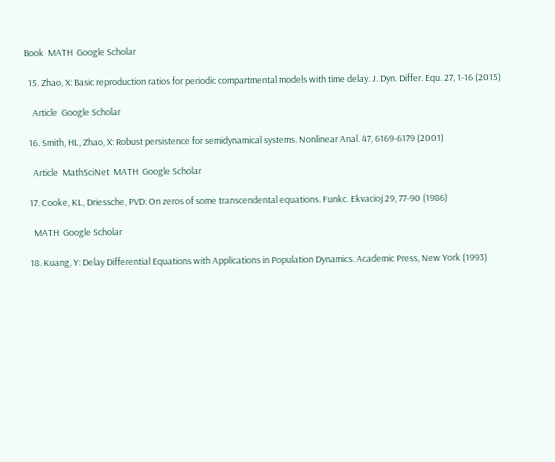Book  MATH  Google Scholar

  15. Zhao, X: Basic reproduction ratios for periodic compartmental models with time delay. J. Dyn. Differ. Equ. 27, 1-16 (2015)

    Article  Google Scholar

  16. Smith, HL, Zhao, X: Robust persistence for semidynamical systems. Nonlinear Anal. 47, 6169-6179 (2001)

    Article  MathSciNet  MATH  Google Scholar

  17. Cooke, KL, Driessche, PVD: On zeros of some transcendental equations. Funkc. Ekvacioj 29, 77-90 (1986)

    MATH  Google Scholar

  18. Kuang, Y: Delay Differential Equations with Applications in Population Dynamics. Academic Press, New York (1993)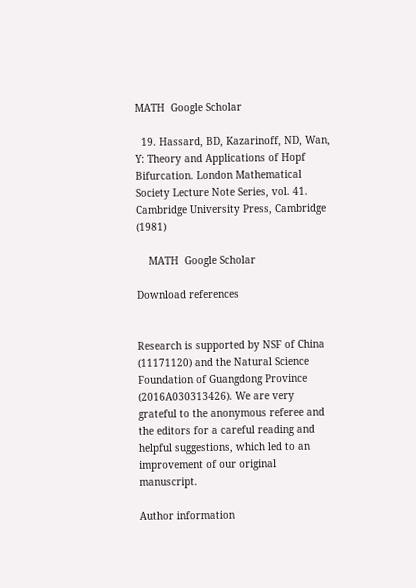MATH  Google Scholar

  19. Hassard, BD, Kazarinoff, ND, Wan, Y: Theory and Applications of Hopf Bifurcation. London Mathematical Society Lecture Note Series, vol. 41. Cambridge University Press, Cambridge (1981)

    MATH  Google Scholar

Download references


Research is supported by NSF of China (11171120) and the Natural Science Foundation of Guangdong Province (2016A030313426). We are very grateful to the anonymous referee and the editors for a careful reading and helpful suggestions, which led to an improvement of our original manuscript.

Author information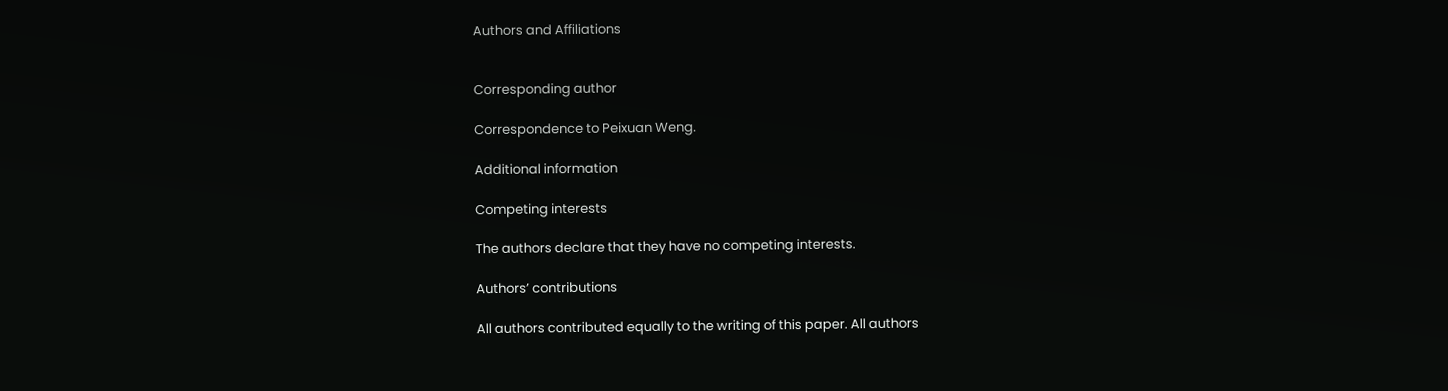Authors and Affiliations


Corresponding author

Correspondence to Peixuan Weng.

Additional information

Competing interests

The authors declare that they have no competing interests.

Authors’ contributions

All authors contributed equally to the writing of this paper. All authors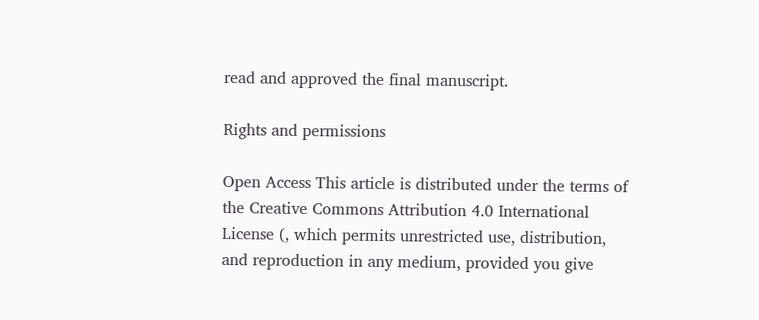read and approved the final manuscript.

Rights and permissions

Open Access This article is distributed under the terms of the Creative Commons Attribution 4.0 International License (, which permits unrestricted use, distribution, and reproduction in any medium, provided you give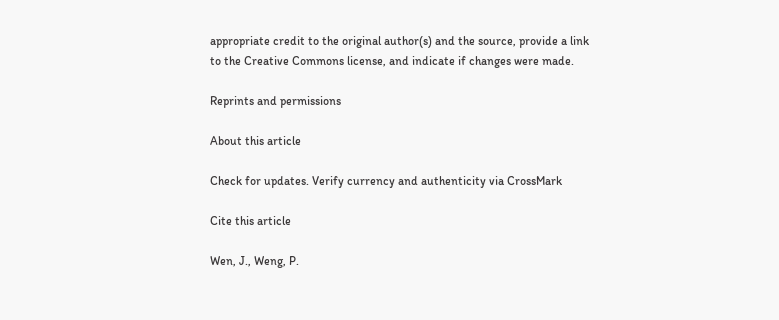appropriate credit to the original author(s) and the source, provide a link to the Creative Commons license, and indicate if changes were made.

Reprints and permissions

About this article

Check for updates. Verify currency and authenticity via CrossMark

Cite this article

Wen, J., Weng, P.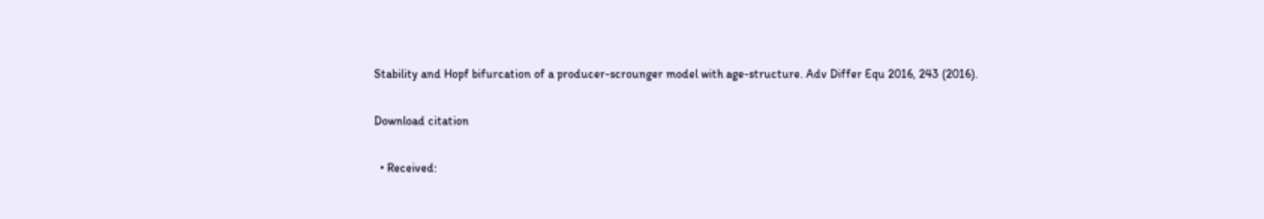Stability and Hopf bifurcation of a producer-scrounger model with age-structure. Adv Differ Equ 2016, 243 (2016).

Download citation

  • Received: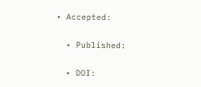• Accepted:

  • Published:

  • DOI: